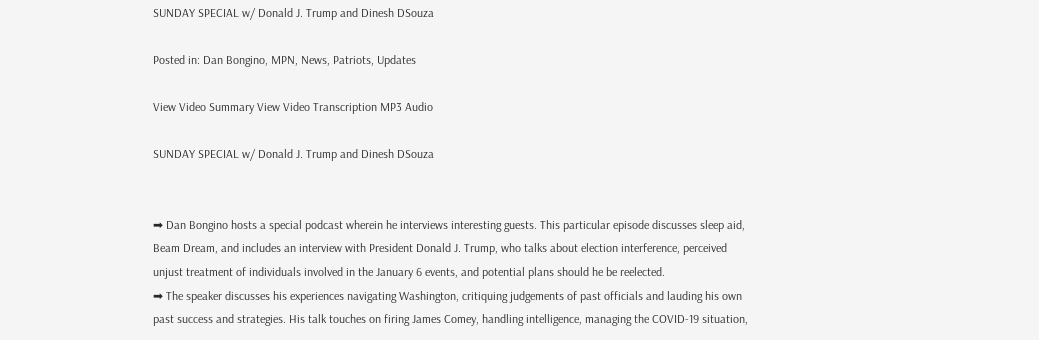SUNDAY SPECIAL w/ Donald J. Trump and Dinesh DSouza

Posted in: Dan Bongino, MPN, News, Patriots, Updates

View Video Summary View Video Transcription MP3 Audio

SUNDAY SPECIAL w/ Donald J. Trump and Dinesh DSouza


➡ Dan Bongino hosts a special podcast wherein he interviews interesting guests. This particular episode discusses sleep aid, Beam Dream, and includes an interview with President Donald J. Trump, who talks about election interference, perceived unjust treatment of individuals involved in the January 6 events, and potential plans should he be reelected.
➡ The speaker discusses his experiences navigating Washington, critiquing judgements of past officials and lauding his own past success and strategies. His talk touches on firing James Comey, handling intelligence, managing the COVID-19 situation,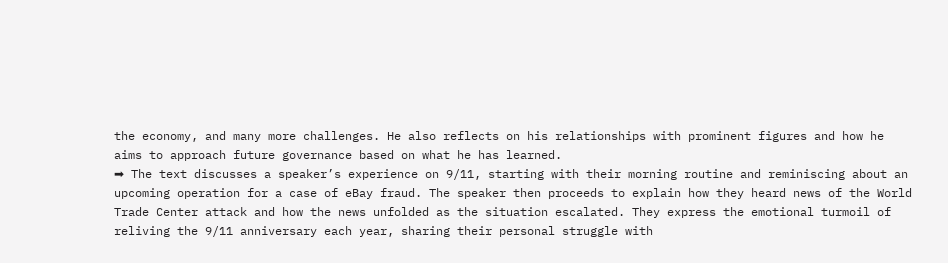the economy, and many more challenges. He also reflects on his relationships with prominent figures and how he aims to approach future governance based on what he has learned.
➡ The text discusses a speaker’s experience on 9/11, starting with their morning routine and reminiscing about an upcoming operation for a case of eBay fraud. The speaker then proceeds to explain how they heard news of the World Trade Center attack and how the news unfolded as the situation escalated. They express the emotional turmoil of reliving the 9/11 anniversary each year, sharing their personal struggle with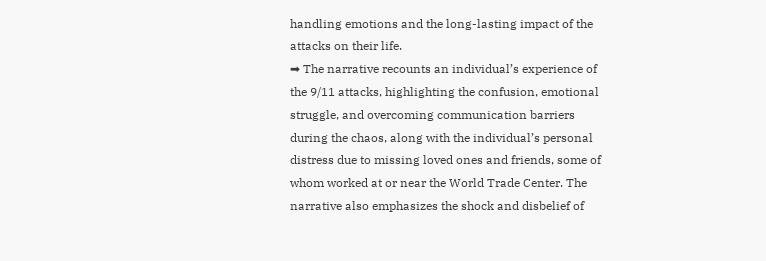handling emotions and the long-lasting impact of the attacks on their life.
➡ The narrative recounts an individual’s experience of the 9/11 attacks, highlighting the confusion, emotional struggle, and overcoming communication barriers during the chaos, along with the individual’s personal distress due to missing loved ones and friends, some of whom worked at or near the World Trade Center. The narrative also emphasizes the shock and disbelief of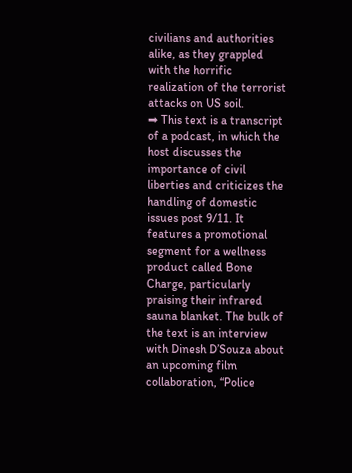civilians and authorities alike, as they grappled with the horrific realization of the terrorist attacks on US soil.
➡ This text is a transcript of a podcast, in which the host discusses the importance of civil liberties and criticizes the handling of domestic issues post 9/11. It features a promotional segment for a wellness product called Bone Charge, particularly praising their infrared sauna blanket. The bulk of the text is an interview with Dinesh D’Souza about an upcoming film collaboration, “Police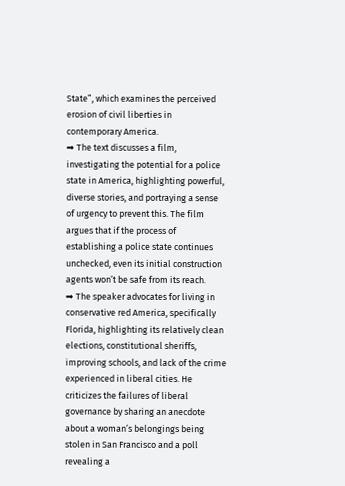State”, which examines the perceived erosion of civil liberties in contemporary America.
➡ The text discusses a film, investigating the potential for a police state in America, highlighting powerful, diverse stories, and portraying a sense of urgency to prevent this. The film argues that if the process of establishing a police state continues unchecked, even its initial construction agents won’t be safe from its reach.
➡ The speaker advocates for living in conservative red America, specifically Florida, highlighting its relatively clean elections, constitutional sheriffs, improving schools, and lack of the crime experienced in liberal cities. He criticizes the failures of liberal governance by sharing an anecdote about a woman’s belongings being stolen in San Francisco and a poll revealing a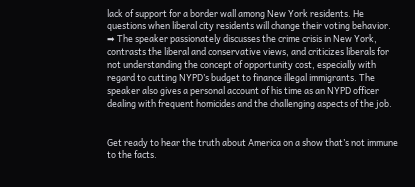lack of support for a border wall among New York residents. He questions when liberal city residents will change their voting behavior.
➡ The speaker passionately discusses the crime crisis in New York, contrasts the liberal and conservative views, and criticizes liberals for not understanding the concept of opportunity cost, especially with regard to cutting NYPD’s budget to finance illegal immigrants. The speaker also gives a personal account of his time as an NYPD officer dealing with frequent homicides and the challenging aspects of the job.


Get ready to hear the truth about America on a show that’s not immune to the facts.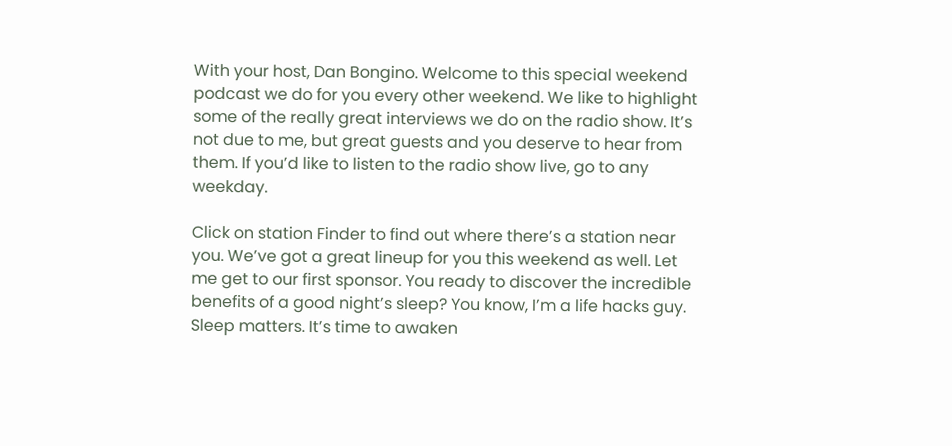With your host, Dan Bongino. Welcome to this special weekend podcast we do for you every other weekend. We like to highlight some of the really great interviews we do on the radio show. It’s not due to me, but great guests and you deserve to hear from them. If you’d like to listen to the radio show live, go to any weekday.

Click on station Finder to find out where there’s a station near you. We’ve got a great lineup for you this weekend as well. Let me get to our first sponsor. You ready to discover the incredible benefits of a good night’s sleep? You know, I’m a life hacks guy. Sleep matters. It’s time to awaken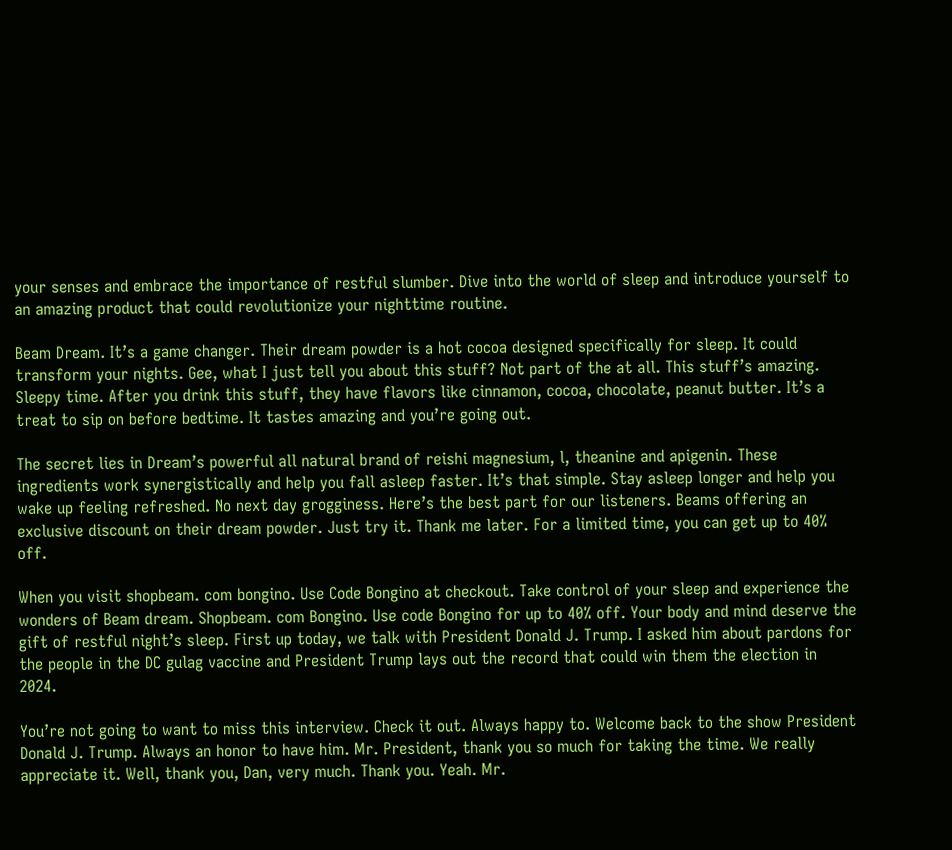your senses and embrace the importance of restful slumber. Dive into the world of sleep and introduce yourself to an amazing product that could revolutionize your nighttime routine.

Beam Dream. It’s a game changer. Their dream powder is a hot cocoa designed specifically for sleep. It could transform your nights. Gee, what I just tell you about this stuff? Not part of the at all. This stuff’s amazing. Sleepy time. After you drink this stuff, they have flavors like cinnamon, cocoa, chocolate, peanut butter. It’s a treat to sip on before bedtime. It tastes amazing and you’re going out.

The secret lies in Dream’s powerful all natural brand of reishi magnesium, l, theanine and apigenin. These ingredients work synergistically and help you fall asleep faster. It’s that simple. Stay asleep longer and help you wake up feeling refreshed. No next day grogginess. Here’s the best part for our listeners. Beams offering an exclusive discount on their dream powder. Just try it. Thank me later. For a limited time, you can get up to 40% off.

When you visit shopbeam. com bongino. Use Code Bongino at checkout. Take control of your sleep and experience the wonders of Beam dream. Shopbeam. com Bongino. Use code Bongino for up to 40% off. Your body and mind deserve the gift of restful night’s sleep. First up today, we talk with President Donald J. Trump. I asked him about pardons for the people in the DC gulag vaccine and President Trump lays out the record that could win them the election in 2024.

You’re not going to want to miss this interview. Check it out. Always happy to. Welcome back to the show President Donald J. Trump. Always an honor to have him. Mr. President, thank you so much for taking the time. We really appreciate it. Well, thank you, Dan, very much. Thank you. Yeah. Mr.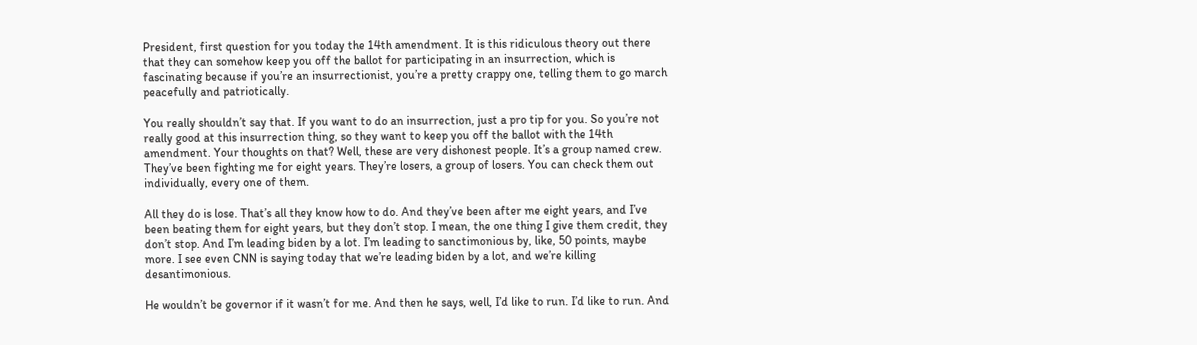President, first question for you today the 14th amendment. It is this ridiculous theory out there that they can somehow keep you off the ballot for participating in an insurrection, which is fascinating because if you’re an insurrectionist, you’re a pretty crappy one, telling them to go march peacefully and patriotically.

You really shouldn’t say that. If you want to do an insurrection, just a pro tip for you. So you’re not really good at this insurrection thing, so they want to keep you off the ballot with the 14th amendment. Your thoughts on that? Well, these are very dishonest people. It’s a group named crew. They’ve been fighting me for eight years. They’re losers, a group of losers. You can check them out individually, every one of them.

All they do is lose. That’s all they know how to do. And they’ve been after me eight years, and I’ve been beating them for eight years, but they don’t stop. I mean, the one thing I give them credit, they don’t stop. And I’m leading biden by a lot. I’m leading to sanctimonious by, like, 50 points, maybe more. I see even CNN is saying today that we’re leading biden by a lot, and we’re killing desantimonious.

He wouldn’t be governor if it wasn’t for me. And then he says, well, I’d like to run. I’d like to run. And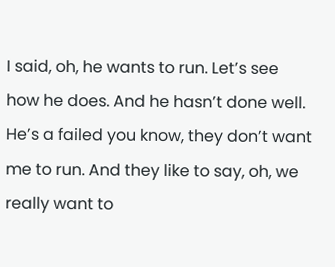I said, oh, he wants to run. Let’s see how he does. And he hasn’t done well. He’s a failed you know, they don’t want me to run. And they like to say, oh, we really want to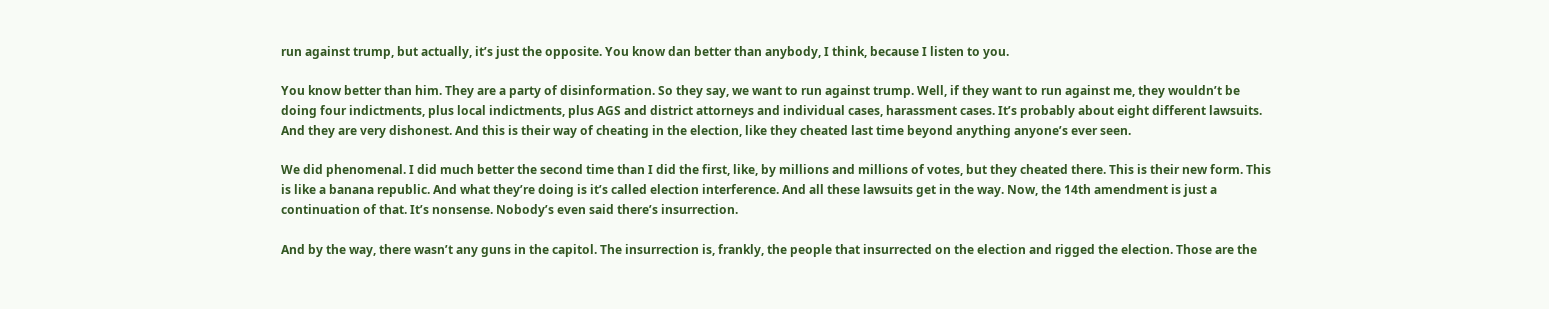run against trump, but actually, it’s just the opposite. You know dan better than anybody, I think, because I listen to you.

You know better than him. They are a party of disinformation. So they say, we want to run against trump. Well, if they want to run against me, they wouldn’t be doing four indictments, plus local indictments, plus AGS and district attorneys and individual cases, harassment cases. It’s probably about eight different lawsuits. And they are very dishonest. And this is their way of cheating in the election, like they cheated last time beyond anything anyone’s ever seen.

We did phenomenal. I did much better the second time than I did the first, like, by millions and millions of votes, but they cheated there. This is their new form. This is like a banana republic. And what they’re doing is it’s called election interference. And all these lawsuits get in the way. Now, the 14th amendment is just a continuation of that. It’s nonsense. Nobody’s even said there’s insurrection.

And by the way, there wasn’t any guns in the capitol. The insurrection is, frankly, the people that insurrected on the election and rigged the election. Those are the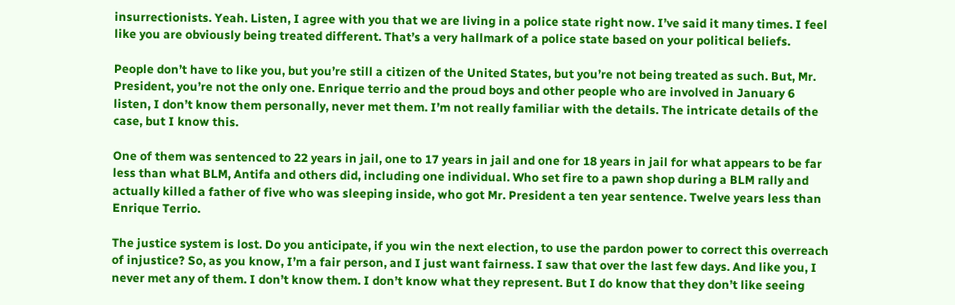insurrectionists. Yeah. Listen, I agree with you that we are living in a police state right now. I’ve said it many times. I feel like you are obviously being treated different. That’s a very hallmark of a police state based on your political beliefs.

People don’t have to like you, but you’re still a citizen of the United States, but you’re not being treated as such. But, Mr. President, you’re not the only one. Enrique terrio and the proud boys and other people who are involved in January 6 listen, I don’t know them personally, never met them. I’m not really familiar with the details. The intricate details of the case, but I know this.

One of them was sentenced to 22 years in jail, one to 17 years in jail and one for 18 years in jail for what appears to be far less than what BLM, Antifa and others did, including one individual. Who set fire to a pawn shop during a BLM rally and actually killed a father of five who was sleeping inside, who got Mr. President a ten year sentence. Twelve years less than Enrique Terrio.

The justice system is lost. Do you anticipate, if you win the next election, to use the pardon power to correct this overreach of injustice? So, as you know, I’m a fair person, and I just want fairness. I saw that over the last few days. And like you, I never met any of them. I don’t know them. I don’t know what they represent. But I do know that they don’t like seeing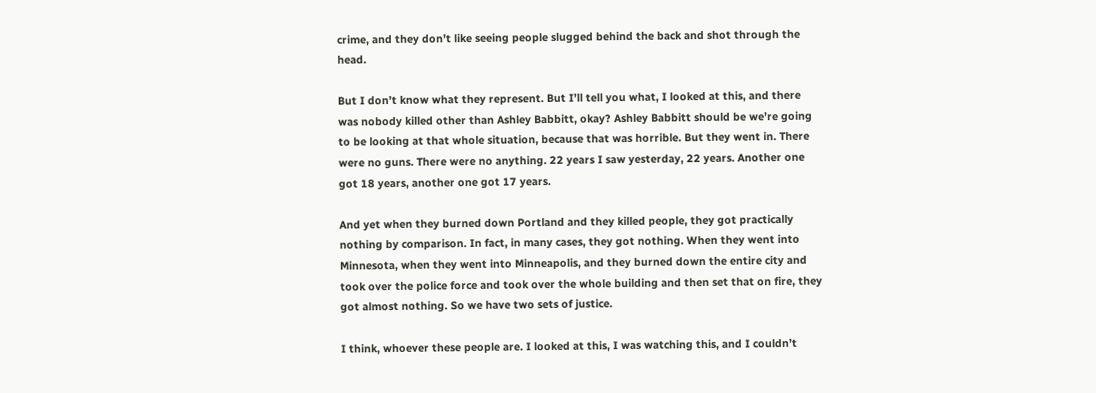crime, and they don’t like seeing people slugged behind the back and shot through the head.

But I don’t know what they represent. But I’ll tell you what, I looked at this, and there was nobody killed other than Ashley Babbitt, okay? Ashley Babbitt should be we’re going to be looking at that whole situation, because that was horrible. But they went in. There were no guns. There were no anything. 22 years I saw yesterday, 22 years. Another one got 18 years, another one got 17 years.

And yet when they burned down Portland and they killed people, they got practically nothing by comparison. In fact, in many cases, they got nothing. When they went into Minnesota, when they went into Minneapolis, and they burned down the entire city and took over the police force and took over the whole building and then set that on fire, they got almost nothing. So we have two sets of justice.

I think, whoever these people are. I looked at this, I was watching this, and I couldn’t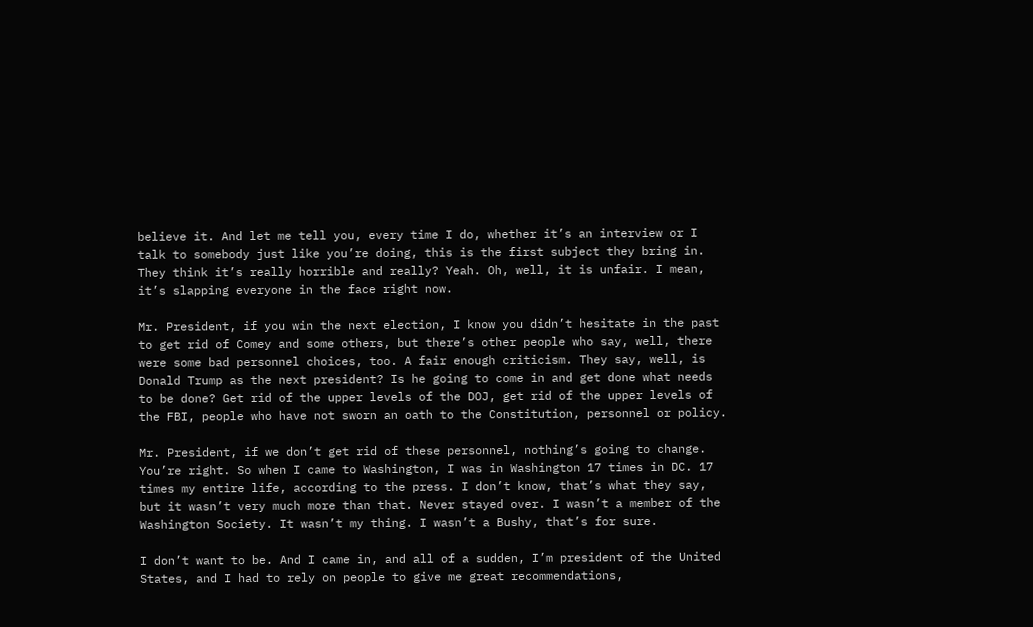believe it. And let me tell you, every time I do, whether it’s an interview or I talk to somebody just like you’re doing, this is the first subject they bring in. They think it’s really horrible and really? Yeah. Oh, well, it is unfair. I mean, it’s slapping everyone in the face right now.

Mr. President, if you win the next election, I know you didn’t hesitate in the past to get rid of Comey and some others, but there’s other people who say, well, there were some bad personnel choices, too. A fair enough criticism. They say, well, is Donald Trump as the next president? Is he going to come in and get done what needs to be done? Get rid of the upper levels of the DOJ, get rid of the upper levels of the FBI, people who have not sworn an oath to the Constitution, personnel or policy.

Mr. President, if we don’t get rid of these personnel, nothing’s going to change. You’re right. So when I came to Washington, I was in Washington 17 times in DC. 17 times my entire life, according to the press. I don’t know, that’s what they say, but it wasn’t very much more than that. Never stayed over. I wasn’t a member of the Washington Society. It wasn’t my thing. I wasn’t a Bushy, that’s for sure.

I don’t want to be. And I came in, and all of a sudden, I’m president of the United States, and I had to rely on people to give me great recommendations,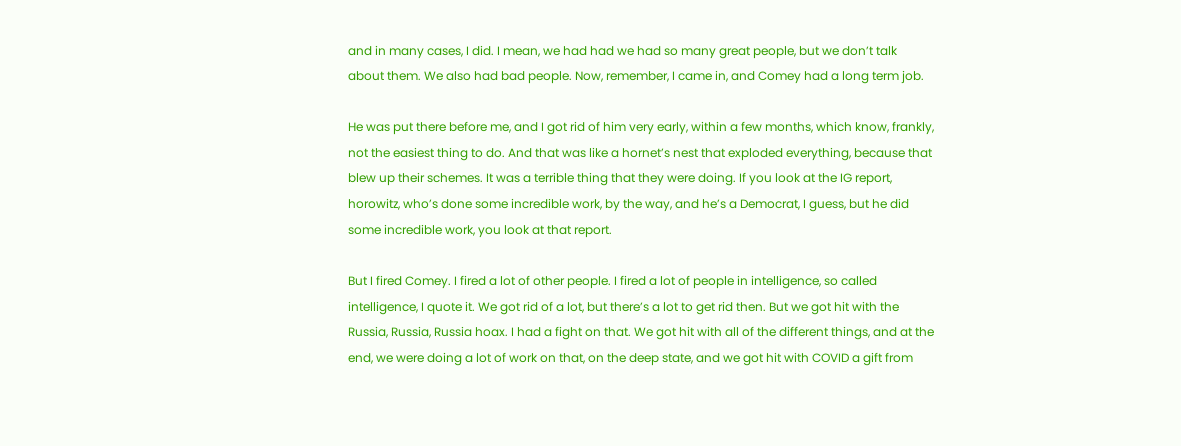and in many cases, I did. I mean, we had had we had so many great people, but we don’t talk about them. We also had bad people. Now, remember, I came in, and Comey had a long term job.

He was put there before me, and I got rid of him very early, within a few months, which know, frankly, not the easiest thing to do. And that was like a hornet’s nest that exploded everything, because that blew up their schemes. It was a terrible thing that they were doing. If you look at the IG report, horowitz, who’s done some incredible work, by the way, and he’s a Democrat, I guess, but he did some incredible work, you look at that report.

But I fired Comey. I fired a lot of other people. I fired a lot of people in intelligence, so called intelligence, I quote it. We got rid of a lot, but there’s a lot to get rid then. But we got hit with the Russia, Russia, Russia hoax. I had a fight on that. We got hit with all of the different things, and at the end, we were doing a lot of work on that, on the deep state, and we got hit with COVID a gift from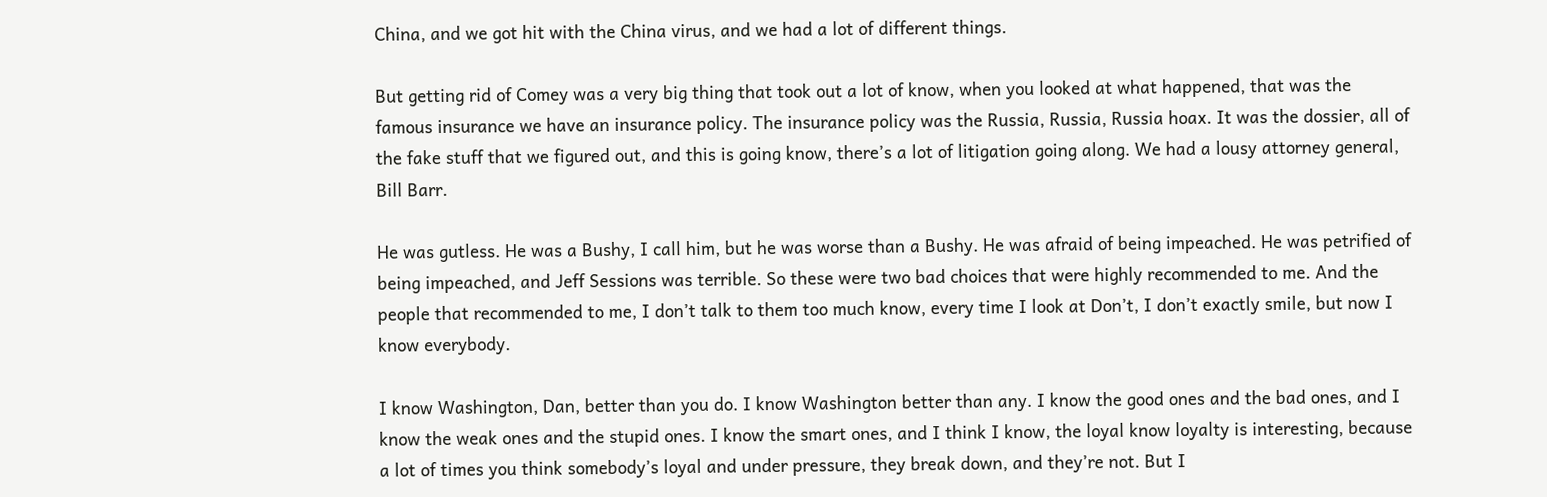China, and we got hit with the China virus, and we had a lot of different things.

But getting rid of Comey was a very big thing that took out a lot of know, when you looked at what happened, that was the famous insurance we have an insurance policy. The insurance policy was the Russia, Russia, Russia hoax. It was the dossier, all of the fake stuff that we figured out, and this is going know, there’s a lot of litigation going along. We had a lousy attorney general, Bill Barr.

He was gutless. He was a Bushy, I call him, but he was worse than a Bushy. He was afraid of being impeached. He was petrified of being impeached, and Jeff Sessions was terrible. So these were two bad choices that were highly recommended to me. And the people that recommended to me, I don’t talk to them too much know, every time I look at Don’t, I don’t exactly smile, but now I know everybody.

I know Washington, Dan, better than you do. I know Washington better than any. I know the good ones and the bad ones, and I know the weak ones and the stupid ones. I know the smart ones, and I think I know, the loyal know loyalty is interesting, because a lot of times you think somebody’s loyal and under pressure, they break down, and they’re not. But I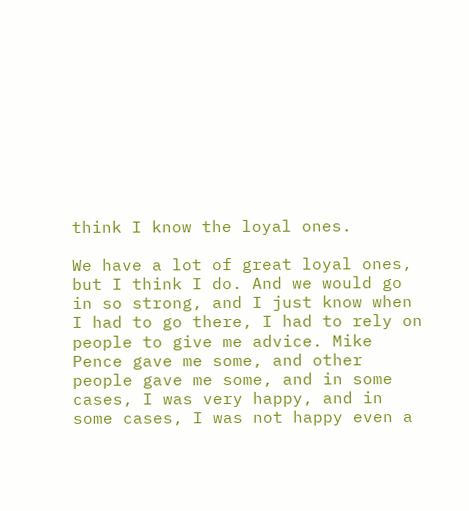think I know the loyal ones.

We have a lot of great loyal ones, but I think I do. And we would go in so strong, and I just know when I had to go there, I had to rely on people to give me advice. Mike Pence gave me some, and other people gave me some, and in some cases, I was very happy, and in some cases, I was not happy even a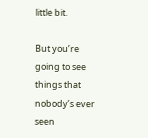little bit.

But you’re going to see things that nobody’s ever seen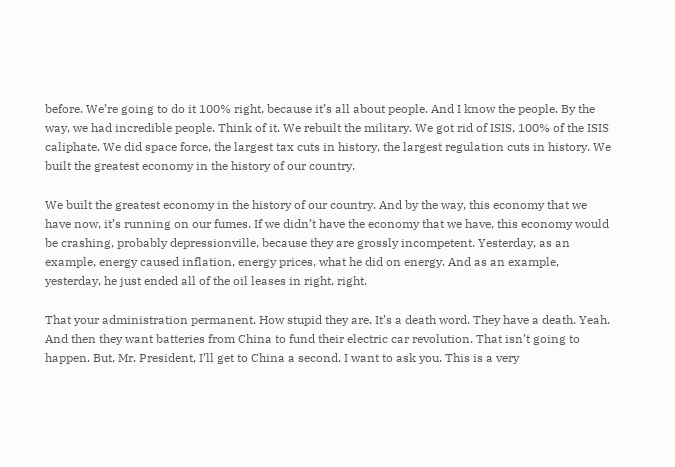before. We’re going to do it 100% right, because it’s all about people. And I know the people. By the way, we had incredible people. Think of it. We rebuilt the military. We got rid of ISIS, 100% of the ISIS caliphate. We did space force, the largest tax cuts in history, the largest regulation cuts in history. We built the greatest economy in the history of our country.

We built the greatest economy in the history of our country. And by the way, this economy that we have now, it’s running on our fumes. If we didn’t have the economy that we have, this economy would be crashing, probably depressionville, because they are grossly incompetent. Yesterday, as an example, energy caused inflation, energy prices, what he did on energy. And as an example, yesterday, he just ended all of the oil leases in right, right.

That your administration permanent. How stupid they are. It’s a death word. They have a death. Yeah. And then they want batteries from China to fund their electric car revolution. That isn’t going to happen. But, Mr. President, I’ll get to China a second. I want to ask you. This is a very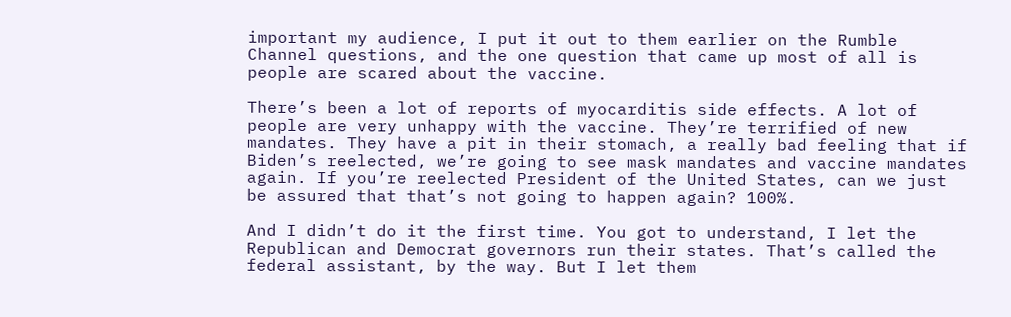important my audience, I put it out to them earlier on the Rumble Channel questions, and the one question that came up most of all is people are scared about the vaccine.

There’s been a lot of reports of myocarditis side effects. A lot of people are very unhappy with the vaccine. They’re terrified of new mandates. They have a pit in their stomach, a really bad feeling that if Biden’s reelected, we’re going to see mask mandates and vaccine mandates again. If you’re reelected President of the United States, can we just be assured that that’s not going to happen again? 100%.

And I didn’t do it the first time. You got to understand, I let the Republican and Democrat governors run their states. That’s called the federal assistant, by the way. But I let them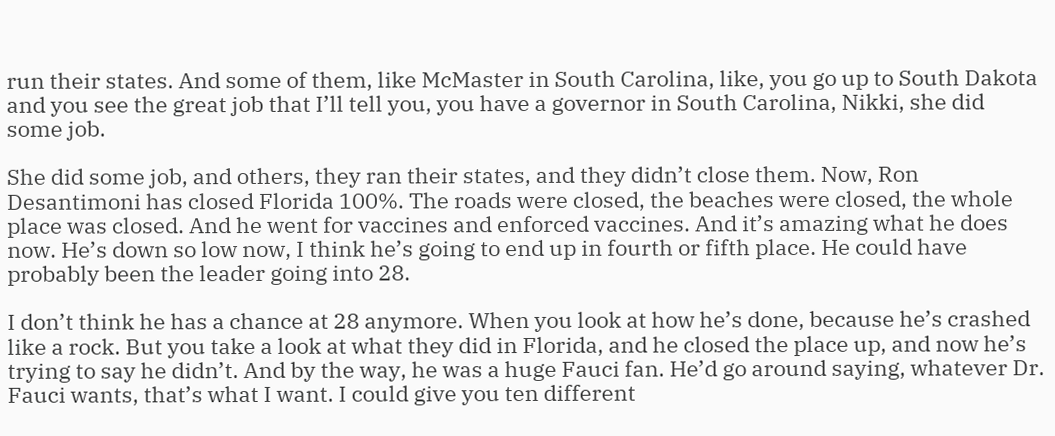run their states. And some of them, like McMaster in South Carolina, like, you go up to South Dakota and you see the great job that I’ll tell you, you have a governor in South Carolina, Nikki, she did some job.

She did some job, and others, they ran their states, and they didn’t close them. Now, Ron Desantimoni has closed Florida 100%. The roads were closed, the beaches were closed, the whole place was closed. And he went for vaccines and enforced vaccines. And it’s amazing what he does now. He’s down so low now, I think he’s going to end up in fourth or fifth place. He could have probably been the leader going into 28.

I don’t think he has a chance at 28 anymore. When you look at how he’s done, because he’s crashed like a rock. But you take a look at what they did in Florida, and he closed the place up, and now he’s trying to say he didn’t. And by the way, he was a huge Fauci fan. He’d go around saying, whatever Dr. Fauci wants, that’s what I want. I could give you ten different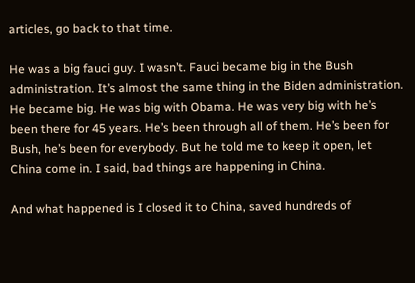articles, go back to that time.

He was a big fauci guy. I wasn’t. Fauci became big in the Bush administration. It’s almost the same thing in the Biden administration. He became big. He was big with Obama. He was very big with he’s been there for 45 years. He’s been through all of them. He’s been for Bush, he’s been for everybody. But he told me to keep it open, let China come in. I said, bad things are happening in China.

And what happened is I closed it to China, saved hundreds of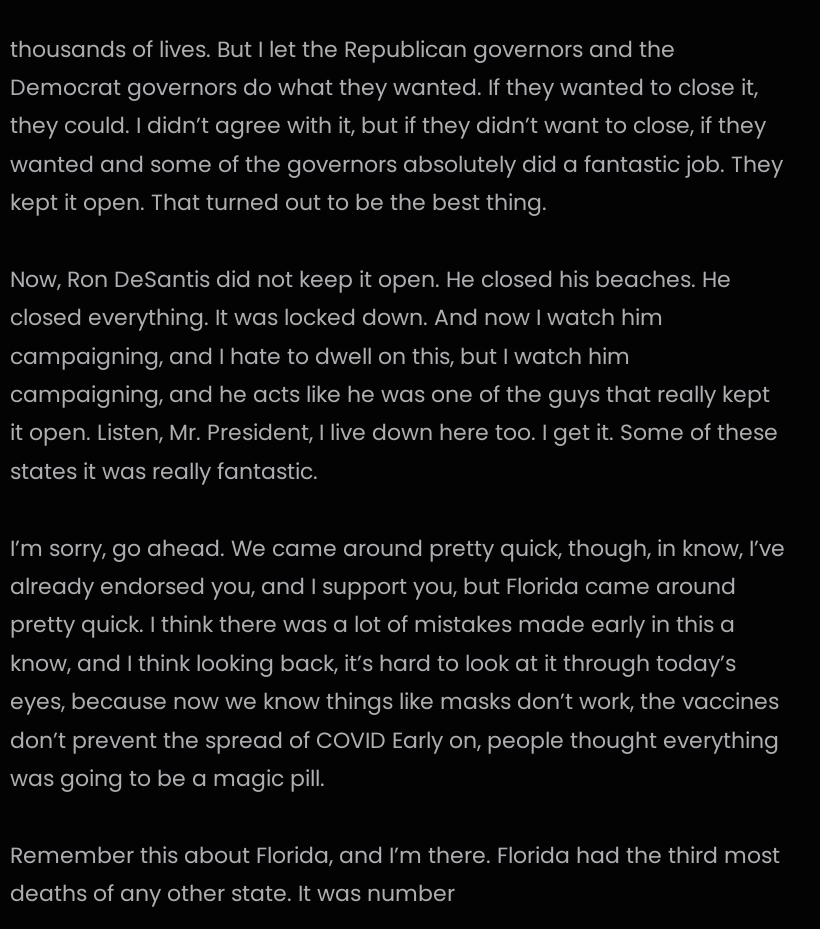thousands of lives. But I let the Republican governors and the Democrat governors do what they wanted. If they wanted to close it, they could. I didn’t agree with it, but if they didn’t want to close, if they wanted and some of the governors absolutely did a fantastic job. They kept it open. That turned out to be the best thing.

Now, Ron DeSantis did not keep it open. He closed his beaches. He closed everything. It was locked down. And now I watch him campaigning, and I hate to dwell on this, but I watch him campaigning, and he acts like he was one of the guys that really kept it open. Listen, Mr. President, I live down here too. I get it. Some of these states it was really fantastic.

I’m sorry, go ahead. We came around pretty quick, though, in know, I’ve already endorsed you, and I support you, but Florida came around pretty quick. I think there was a lot of mistakes made early in this a know, and I think looking back, it’s hard to look at it through today’s eyes, because now we know things like masks don’t work, the vaccines don’t prevent the spread of COVID Early on, people thought everything was going to be a magic pill.

Remember this about Florida, and I’m there. Florida had the third most deaths of any other state. It was number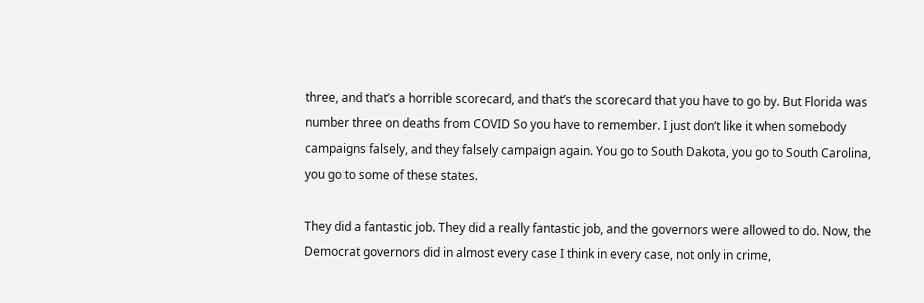three, and that’s a horrible scorecard, and that’s the scorecard that you have to go by. But Florida was number three on deaths from COVID So you have to remember. I just don’t like it when somebody campaigns falsely, and they falsely campaign again. You go to South Dakota, you go to South Carolina, you go to some of these states.

They did a fantastic job. They did a really fantastic job, and the governors were allowed to do. Now, the Democrat governors did in almost every case I think in every case, not only in crime,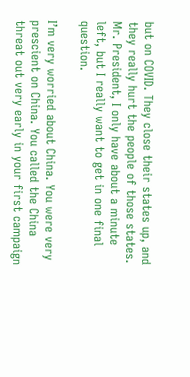but on COVID. They close their states up, and they really hurt the people of those states. Mr. President, I only have about a minute left, but I really want to get in one final question.

I’m very worried about China. You were very prescient on China. You called the China threat out very early in your first campaign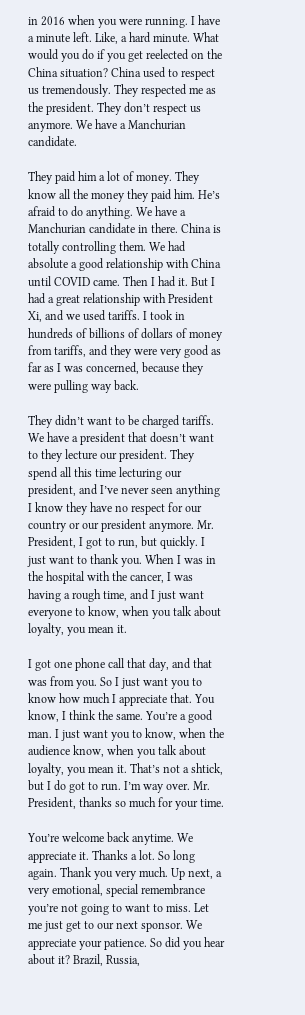in 2016 when you were running. I have a minute left. Like, a hard minute. What would you do if you get reelected on the China situation? China used to respect us tremendously. They respected me as the president. They don’t respect us anymore. We have a Manchurian candidate.

They paid him a lot of money. They know all the money they paid him. He’s afraid to do anything. We have a Manchurian candidate in there. China is totally controlling them. We had absolute a good relationship with China until COVID came. Then I had it. But I had a great relationship with President Xi, and we used tariffs. I took in hundreds of billions of dollars of money from tariffs, and they were very good as far as I was concerned, because they were pulling way back.

They didn’t want to be charged tariffs. We have a president that doesn’t want to they lecture our president. They spend all this time lecturing our president, and I’ve never seen anything I know they have no respect for our country or our president anymore. Mr. President, I got to run, but quickly. I just want to thank you. When I was in the hospital with the cancer, I was having a rough time, and I just want everyone to know, when you talk about loyalty, you mean it.

I got one phone call that day, and that was from you. So I just want you to know how much I appreciate that. You know, I think the same. You’re a good man. I just want you to know, when the audience know, when you talk about loyalty, you mean it. That’s not a shtick, but I do got to run. I’m way over. Mr. President, thanks so much for your time.

You’re welcome back anytime. We appreciate it. Thanks a lot. So long again. Thank you very much. Up next, a very emotional, special remembrance you’re not going to want to miss. Let me just get to our next sponsor. We appreciate your patience. So did you hear about it? Brazil, Russia,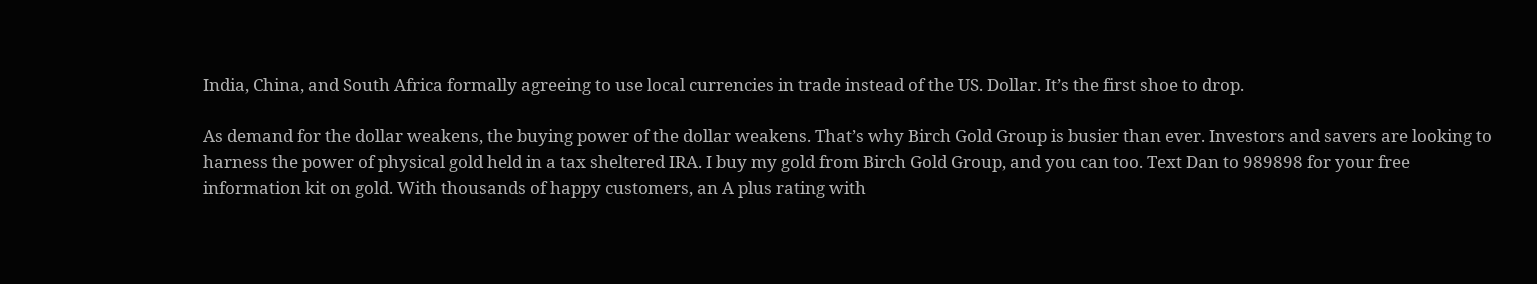India, China, and South Africa formally agreeing to use local currencies in trade instead of the US. Dollar. It’s the first shoe to drop.

As demand for the dollar weakens, the buying power of the dollar weakens. That’s why Birch Gold Group is busier than ever. Investors and savers are looking to harness the power of physical gold held in a tax sheltered IRA. I buy my gold from Birch Gold Group, and you can too. Text Dan to 989898 for your free information kit on gold. With thousands of happy customers, an A plus rating with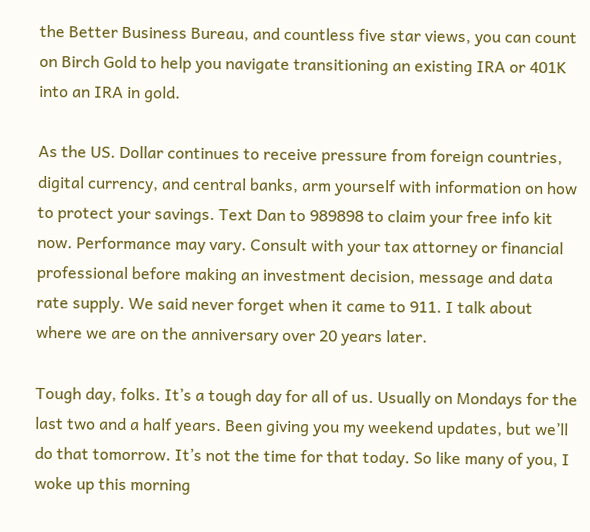the Better Business Bureau, and countless five star views, you can count on Birch Gold to help you navigate transitioning an existing IRA or 401K into an IRA in gold.

As the US. Dollar continues to receive pressure from foreign countries, digital currency, and central banks, arm yourself with information on how to protect your savings. Text Dan to 989898 to claim your free info kit now. Performance may vary. Consult with your tax attorney or financial professional before making an investment decision, message and data rate supply. We said never forget when it came to 911. I talk about where we are on the anniversary over 20 years later.

Tough day, folks. It’s a tough day for all of us. Usually on Mondays for the last two and a half years. Been giving you my weekend updates, but we’ll do that tomorrow. It’s not the time for that today. So like many of you, I woke up this morning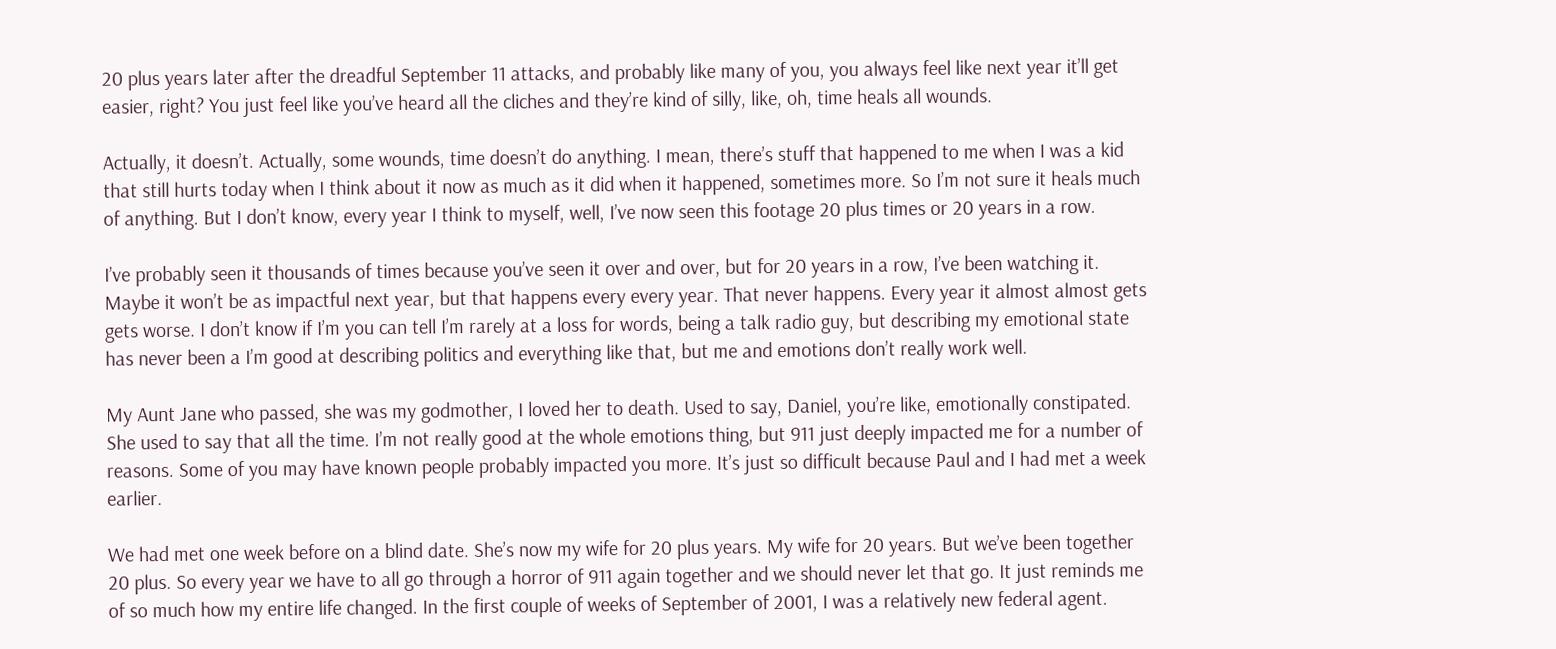20 plus years later after the dreadful September 11 attacks, and probably like many of you, you always feel like next year it’ll get easier, right? You just feel like you’ve heard all the cliches and they’re kind of silly, like, oh, time heals all wounds.

Actually, it doesn’t. Actually, some wounds, time doesn’t do anything. I mean, there’s stuff that happened to me when I was a kid that still hurts today when I think about it now as much as it did when it happened, sometimes more. So I’m not sure it heals much of anything. But I don’t know, every year I think to myself, well, I’ve now seen this footage 20 plus times or 20 years in a row.

I’ve probably seen it thousands of times because you’ve seen it over and over, but for 20 years in a row, I’ve been watching it. Maybe it won’t be as impactful next year, but that happens every every year. That never happens. Every year it almost almost gets gets worse. I don’t know if I’m you can tell I’m rarely at a loss for words, being a talk radio guy, but describing my emotional state has never been a I’m good at describing politics and everything like that, but me and emotions don’t really work well.

My Aunt Jane who passed, she was my godmother, I loved her to death. Used to say, Daniel, you’re like, emotionally constipated. She used to say that all the time. I’m not really good at the whole emotions thing, but 911 just deeply impacted me for a number of reasons. Some of you may have known people probably impacted you more. It’s just so difficult because Paul and I had met a week earlier.

We had met one week before on a blind date. She’s now my wife for 20 plus years. My wife for 20 years. But we’ve been together 20 plus. So every year we have to all go through a horror of 911 again together and we should never let that go. It just reminds me of so much how my entire life changed. In the first couple of weeks of September of 2001, I was a relatively new federal agent.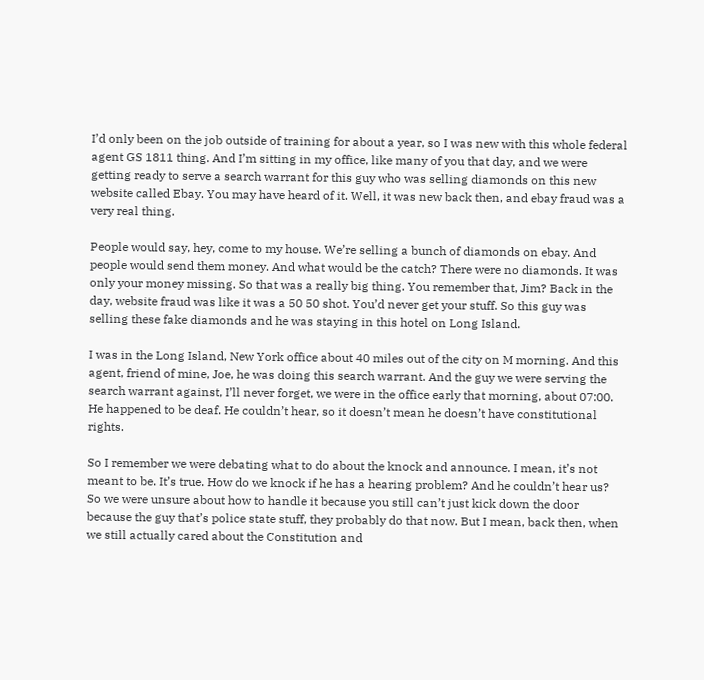I’d only been on the job outside of training for about a year, so I was new with this whole federal agent GS 1811 thing. And I’m sitting in my office, like many of you that day, and we were getting ready to serve a search warrant for this guy who was selling diamonds on this new website called Ebay. You may have heard of it. Well, it was new back then, and ebay fraud was a very real thing.

People would say, hey, come to my house. We’re selling a bunch of diamonds on ebay. And people would send them money. And what would be the catch? There were no diamonds. It was only your money missing. So that was a really big thing. You remember that, Jim? Back in the day, website fraud was like it was a 50 50 shot. You’d never get your stuff. So this guy was selling these fake diamonds and he was staying in this hotel on Long Island.

I was in the Long Island, New York office about 40 miles out of the city on M morning. And this agent, friend of mine, Joe, he was doing this search warrant. And the guy we were serving the search warrant against, I’ll never forget, we were in the office early that morning, about 07:00. He happened to be deaf. He couldn’t hear, so it doesn’t mean he doesn’t have constitutional rights.

So I remember we were debating what to do about the knock and announce. I mean, it’s not meant to be. It’s true. How do we knock if he has a hearing problem? And he couldn’t hear us? So we were unsure about how to handle it because you still can’t just kick down the door because the guy that’s police state stuff, they probably do that now. But I mean, back then, when we still actually cared about the Constitution and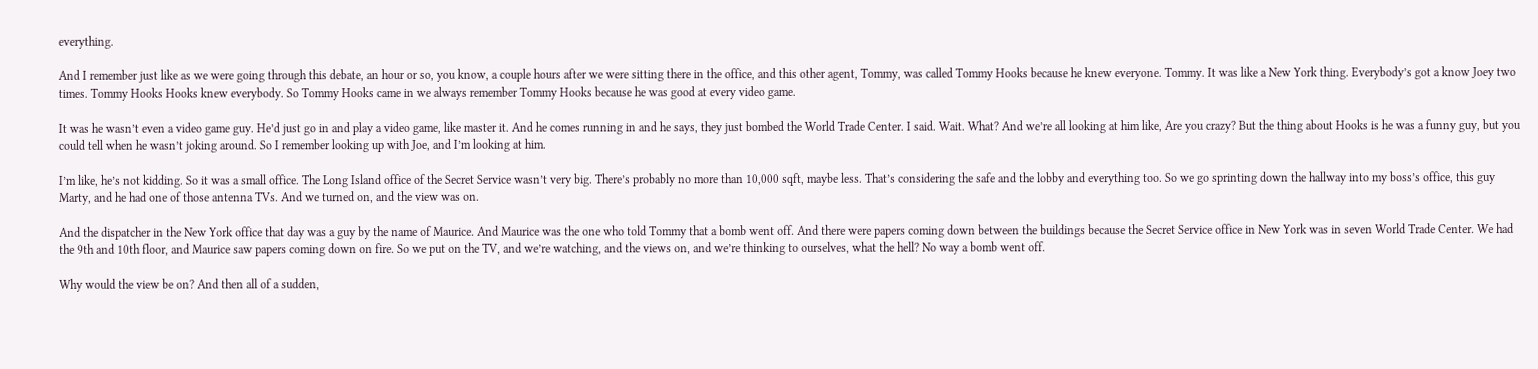everything.

And I remember just like as we were going through this debate, an hour or so, you know, a couple hours after we were sitting there in the office, and this other agent, Tommy, was called Tommy Hooks because he knew everyone. Tommy. It was like a New York thing. Everybody’s got a know Joey two times. Tommy Hooks Hooks knew everybody. So Tommy Hooks came in we always remember Tommy Hooks because he was good at every video game.

It was he wasn’t even a video game guy. He’d just go in and play a video game, like master it. And he comes running in and he says, they just bombed the World Trade Center. I said. Wait. What? And we’re all looking at him like, Are you crazy? But the thing about Hooks is he was a funny guy, but you could tell when he wasn’t joking around. So I remember looking up with Joe, and I’m looking at him.

I’m like, he’s not kidding. So it was a small office. The Long Island office of the Secret Service wasn’t very big. There’s probably no more than 10,000 sqft, maybe less. That’s considering the safe and the lobby and everything too. So we go sprinting down the hallway into my boss’s office, this guy Marty, and he had one of those antenna TVs. And we turned on, and the view was on.

And the dispatcher in the New York office that day was a guy by the name of Maurice. And Maurice was the one who told Tommy that a bomb went off. And there were papers coming down between the buildings because the Secret Service office in New York was in seven World Trade Center. We had the 9th and 10th floor, and Maurice saw papers coming down on fire. So we put on the TV, and we’re watching, and the views on, and we’re thinking to ourselves, what the hell? No way a bomb went off.

Why would the view be on? And then all of a sudden,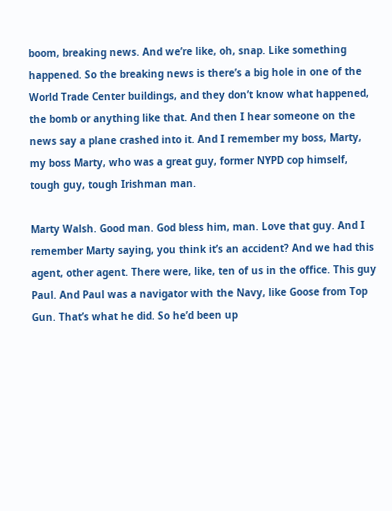boom, breaking news. And we’re like, oh, snap. Like something happened. So the breaking news is there’s a big hole in one of the World Trade Center buildings, and they don’t know what happened, the bomb or anything like that. And then I hear someone on the news say a plane crashed into it. And I remember my boss, Marty, my boss Marty, who was a great guy, former NYPD cop himself, tough guy, tough Irishman man.

Marty Walsh. Good man. God bless him, man. Love that guy. And I remember Marty saying, you think it’s an accident? And we had this agent, other agent. There were, like, ten of us in the office. This guy Paul. And Paul was a navigator with the Navy, like Goose from Top Gun. That’s what he did. So he’d been up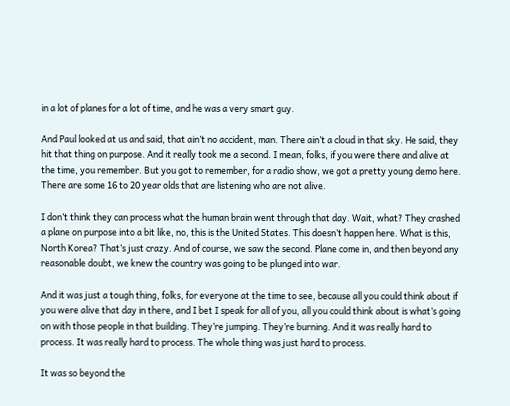in a lot of planes for a lot of time, and he was a very smart guy.

And Paul looked at us and said, that ain’t no accident, man. There ain’t a cloud in that sky. He said, they hit that thing on purpose. And it really took me a second. I mean, folks, if you were there and alive at the time, you remember. But you got to remember, for a radio show, we got a pretty young demo here. There are some 16 to 20 year olds that are listening who are not alive.

I don’t think they can process what the human brain went through that day. Wait, what? They crashed a plane on purpose into a bit like, no, this is the United States. This doesn’t happen here. What is this, North Korea? That’s just crazy. And of course, we saw the second. Plane come in, and then beyond any reasonable doubt, we knew the country was going to be plunged into war.

And it was just a tough thing, folks, for everyone at the time to see, because all you could think about if you were alive that day in there, and I bet I speak for all of you, all you could think about is what’s going on with those people in that building. They’re jumping. They’re burning. And it was really hard to process. It was really hard to process. The whole thing was just hard to process.

It was so beyond the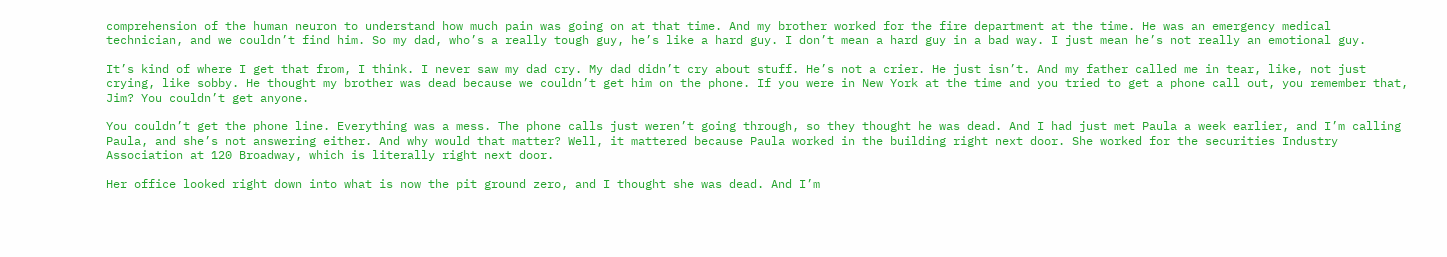comprehension of the human neuron to understand how much pain was going on at that time. And my brother worked for the fire department at the time. He was an emergency medical technician, and we couldn’t find him. So my dad, who’s a really tough guy, he’s like a hard guy. I don’t mean a hard guy in a bad way. I just mean he’s not really an emotional guy.

It’s kind of where I get that from, I think. I never saw my dad cry. My dad didn’t cry about stuff. He’s not a crier. He just isn’t. And my father called me in tear, like, not just crying, like sobby. He thought my brother was dead because we couldn’t get him on the phone. If you were in New York at the time and you tried to get a phone call out, you remember that, Jim? You couldn’t get anyone.

You couldn’t get the phone line. Everything was a mess. The phone calls just weren’t going through, so they thought he was dead. And I had just met Paula a week earlier, and I’m calling Paula, and she’s not answering either. And why would that matter? Well, it mattered because Paula worked in the building right next door. She worked for the securities Industry Association at 120 Broadway, which is literally right next door.

Her office looked right down into what is now the pit ground zero, and I thought she was dead. And I’m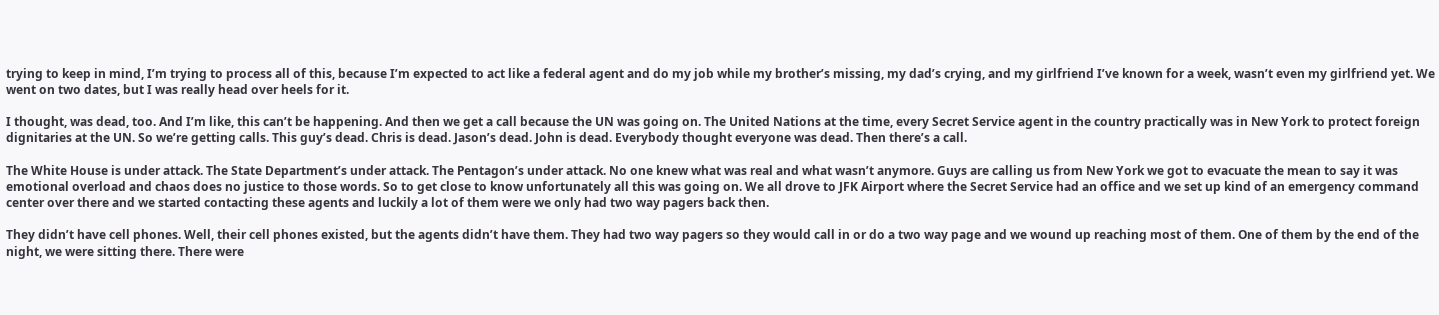trying to keep in mind, I’m trying to process all of this, because I’m expected to act like a federal agent and do my job while my brother’s missing, my dad’s crying, and my girlfriend I’ve known for a week, wasn’t even my girlfriend yet. We went on two dates, but I was really head over heels for it.

I thought, was dead, too. And I’m like, this can’t be happening. And then we get a call because the UN was going on. The United Nations at the time, every Secret Service agent in the country practically was in New York to protect foreign dignitaries at the UN. So we’re getting calls. This guy’s dead. Chris is dead. Jason’s dead. John is dead. Everybody thought everyone was dead. Then there’s a call.

The White House is under attack. The State Department’s under attack. The Pentagon’s under attack. No one knew what was real and what wasn’t anymore. Guys are calling us from New York we got to evacuate the mean to say it was emotional overload and chaos does no justice to those words. So to get close to know unfortunately all this was going on. We all drove to JFK Airport where the Secret Service had an office and we set up kind of an emergency command center over there and we started contacting these agents and luckily a lot of them were we only had two way pagers back then.

They didn’t have cell phones. Well, their cell phones existed, but the agents didn’t have them. They had two way pagers so they would call in or do a two way page and we wound up reaching most of them. One of them by the end of the night, we were sitting there. There were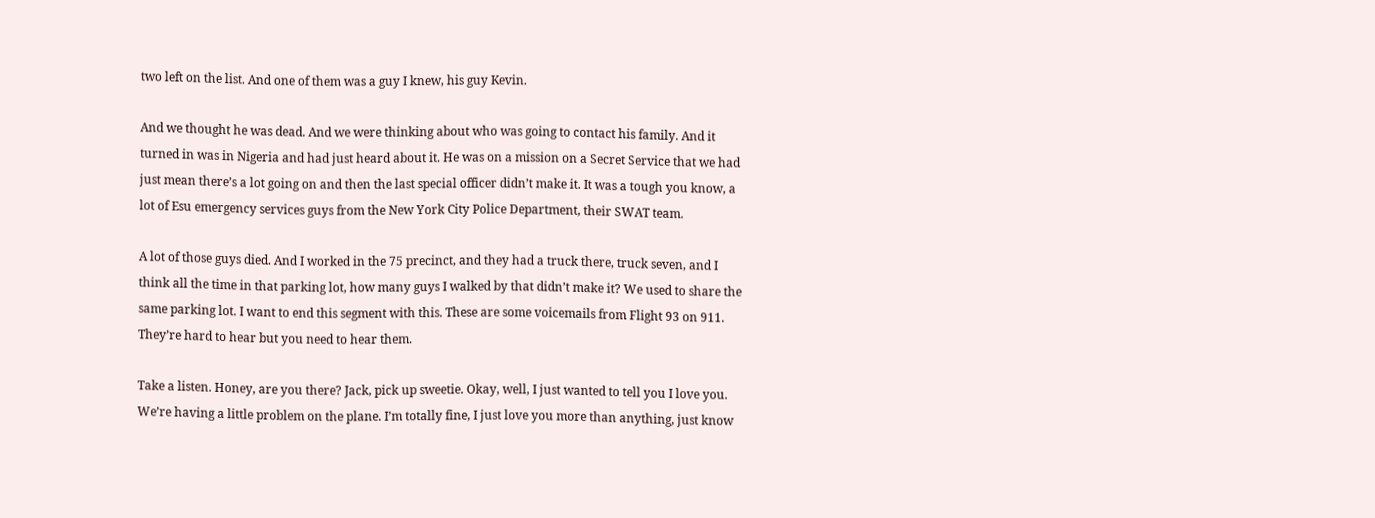two left on the list. And one of them was a guy I knew, his guy Kevin.

And we thought he was dead. And we were thinking about who was going to contact his family. And it turned in was in Nigeria and had just heard about it. He was on a mission on a Secret Service that we had just mean there’s a lot going on and then the last special officer didn’t make it. It was a tough you know, a lot of Esu emergency services guys from the New York City Police Department, their SWAT team.

A lot of those guys died. And I worked in the 75 precinct, and they had a truck there, truck seven, and I think all the time in that parking lot, how many guys I walked by that didn’t make it? We used to share the same parking lot. I want to end this segment with this. These are some voicemails from Flight 93 on 911. They’re hard to hear but you need to hear them.

Take a listen. Honey, are you there? Jack, pick up sweetie. Okay, well, I just wanted to tell you I love you. We’re having a little problem on the plane. I’m totally fine, I just love you more than anything, just know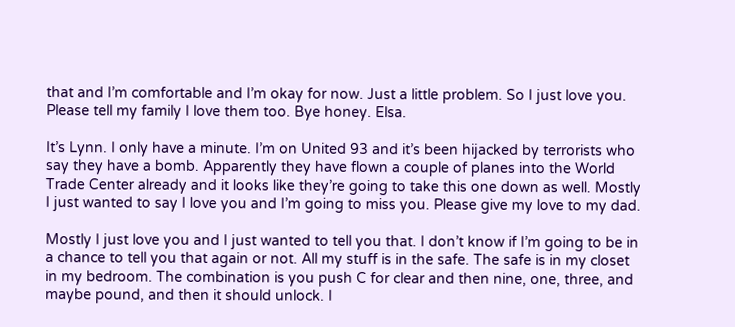that and I’m comfortable and I’m okay for now. Just a little problem. So I just love you. Please tell my family I love them too. Bye honey. Elsa.

It’s Lynn. I only have a minute. I’m on United 93 and it’s been hijacked by terrorists who say they have a bomb. Apparently they have flown a couple of planes into the World Trade Center already and it looks like they’re going to take this one down as well. Mostly I just wanted to say I love you and I’m going to miss you. Please give my love to my dad.

Mostly I just love you and I just wanted to tell you that. I don’t know if I’m going to be in a chance to tell you that again or not. All my stuff is in the safe. The safe is in my closet in my bedroom. The combination is you push C for clear and then nine, one, three, and maybe pound, and then it should unlock. I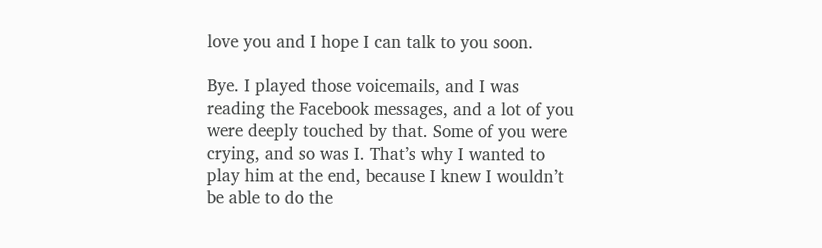love you and I hope I can talk to you soon.

Bye. I played those voicemails, and I was reading the Facebook messages, and a lot of you were deeply touched by that. Some of you were crying, and so was I. That’s why I wanted to play him at the end, because I knew I wouldn’t be able to do the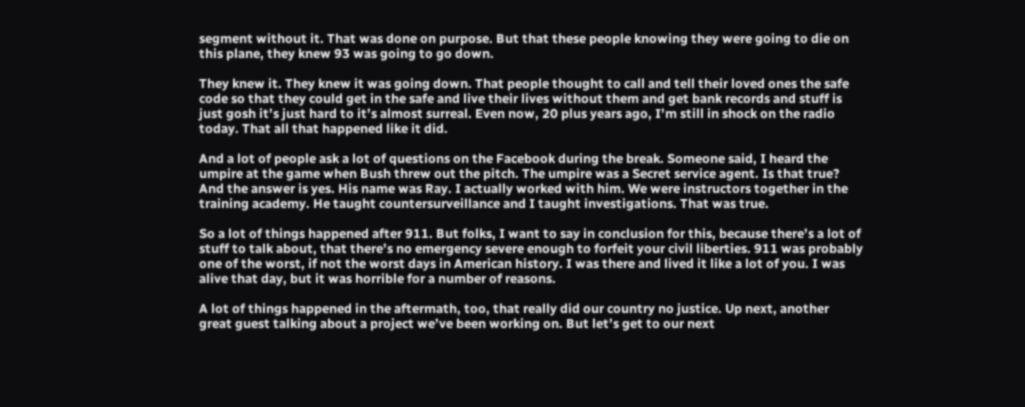segment without it. That was done on purpose. But that these people knowing they were going to die on this plane, they knew 93 was going to go down.

They knew it. They knew it was going down. That people thought to call and tell their loved ones the safe code so that they could get in the safe and live their lives without them and get bank records and stuff is just gosh it’s just hard to it’s almost surreal. Even now, 20 plus years ago, I’m still in shock on the radio today. That all that happened like it did.

And a lot of people ask a lot of questions on the Facebook during the break. Someone said, I heard the umpire at the game when Bush threw out the pitch. The umpire was a Secret service agent. Is that true? And the answer is yes. His name was Ray. I actually worked with him. We were instructors together in the training academy. He taught countersurveillance and I taught investigations. That was true.

So a lot of things happened after 911. But folks, I want to say in conclusion for this, because there’s a lot of stuff to talk about, that there’s no emergency severe enough to forfeit your civil liberties. 911 was probably one of the worst, if not the worst days in American history. I was there and lived it like a lot of you. I was alive that day, but it was horrible for a number of reasons.

A lot of things happened in the aftermath, too, that really did our country no justice. Up next, another great guest talking about a project we’ve been working on. But let’s get to our next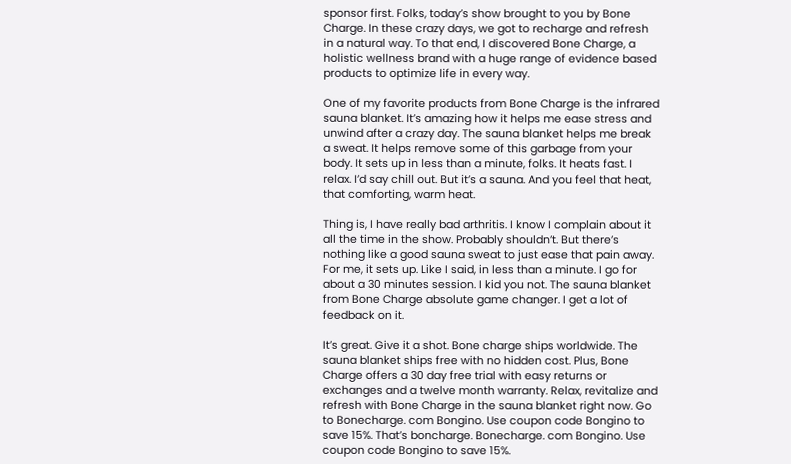sponsor first. Folks, today’s show brought to you by Bone Charge. In these crazy days, we got to recharge and refresh in a natural way. To that end, I discovered Bone Charge, a holistic wellness brand with a huge range of evidence based products to optimize life in every way.

One of my favorite products from Bone Charge is the infrared sauna blanket. It’s amazing how it helps me ease stress and unwind after a crazy day. The sauna blanket helps me break a sweat. It helps remove some of this garbage from your body. It sets up in less than a minute, folks. It heats fast. I relax. I’d say chill out. But it’s a sauna. And you feel that heat, that comforting, warm heat.

Thing is, I have really bad arthritis. I know I complain about it all the time in the show. Probably shouldn’t. But there’s nothing like a good sauna sweat to just ease that pain away. For me, it sets up. Like I said, in less than a minute. I go for about a 30 minutes session. I kid you not. The sauna blanket from Bone Charge absolute game changer. I get a lot of feedback on it.

It’s great. Give it a shot. Bone charge ships worldwide. The sauna blanket ships free with no hidden cost. Plus, Bone Charge offers a 30 day free trial with easy returns or exchanges and a twelve month warranty. Relax, revitalize and refresh with Bone Charge in the sauna blanket right now. Go to Bonecharge. com Bongino. Use coupon code Bongino to save 15%. That’s boncharge. Bonecharge. com Bongino. Use coupon code Bongino to save 15%.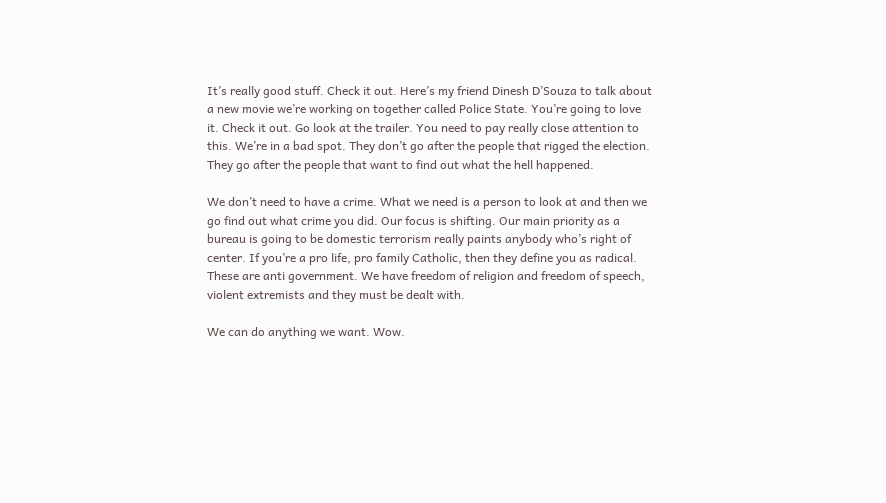It’s really good stuff. Check it out. Here’s my friend Dinesh D’Souza to talk about a new movie we’re working on together called Police State. You’re going to love it. Check it out. Go look at the trailer. You need to pay really close attention to this. We’re in a bad spot. They don’t go after the people that rigged the election. They go after the people that want to find out what the hell happened.

We don’t need to have a crime. What we need is a person to look at and then we go find out what crime you did. Our focus is shifting. Our main priority as a bureau is going to be domestic terrorism really paints anybody who’s right of center. If you’re a pro life, pro family Catholic, then they define you as radical. These are anti government. We have freedom of religion and freedom of speech, violent extremists and they must be dealt with.

We can do anything we want. Wow.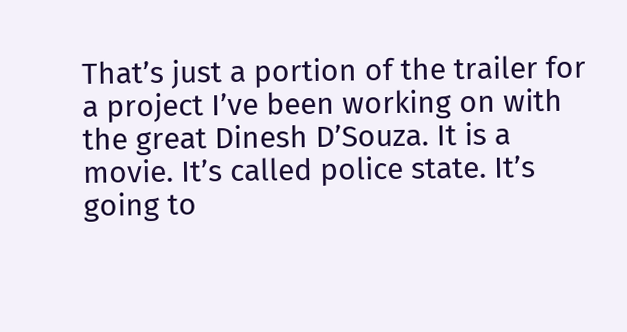That’s just a portion of the trailer for a project I’ve been working on with the great Dinesh D’Souza. It is a movie. It’s called police state. It’s going to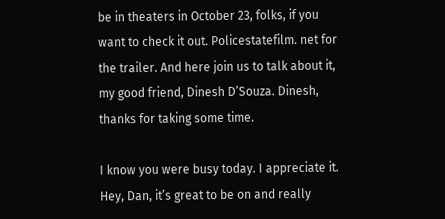be in theaters in October 23, folks, if you want to check it out. Policestatefilm. net for the trailer. And here join us to talk about it, my good friend, Dinesh D’Souza. Dinesh, thanks for taking some time.

I know you were busy today. I appreciate it. Hey, Dan, it’s great to be on and really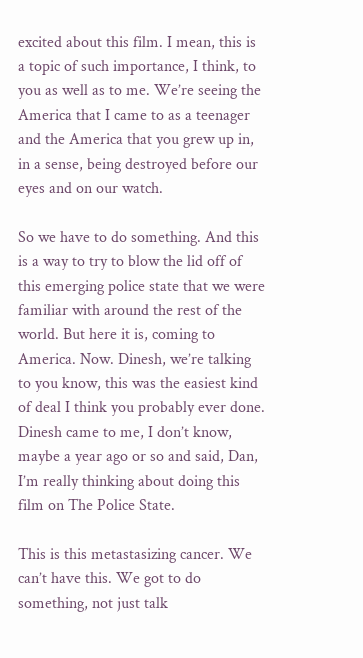excited about this film. I mean, this is a topic of such importance, I think, to you as well as to me. We’re seeing the America that I came to as a teenager and the America that you grew up in, in a sense, being destroyed before our eyes and on our watch.

So we have to do something. And this is a way to try to blow the lid off of this emerging police state that we were familiar with around the rest of the world. But here it is, coming to America. Now. Dinesh, we’re talking to you know, this was the easiest kind of deal I think you probably ever done. Dinesh came to me, I don’t know, maybe a year ago or so and said, Dan, I’m really thinking about doing this film on The Police State.

This is this metastasizing cancer. We can’t have this. We got to do something, not just talk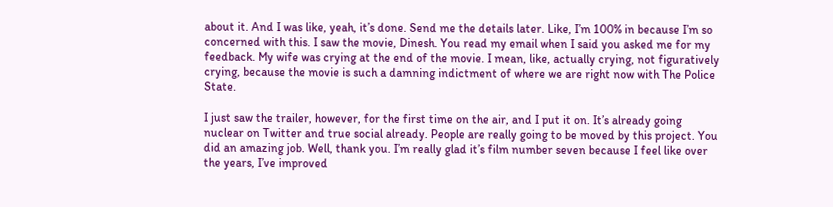about it. And I was like, yeah, it’s done. Send me the details later. Like, I’m 100% in because I’m so concerned with this. I saw the movie, Dinesh. You read my email when I said you asked me for my feedback. My wife was crying at the end of the movie. I mean, like, actually crying, not figuratively crying, because the movie is such a damning indictment of where we are right now with The Police State.

I just saw the trailer, however, for the first time on the air, and I put it on. It’s already going nuclear on Twitter and true social already. People are really going to be moved by this project. You did an amazing job. Well, thank you. I’m really glad it’s film number seven because I feel like over the years, I’ve improved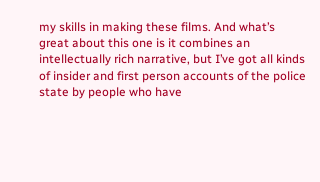my skills in making these films. And what’s great about this one is it combines an intellectually rich narrative, but I’ve got all kinds of insider and first person accounts of the police state by people who have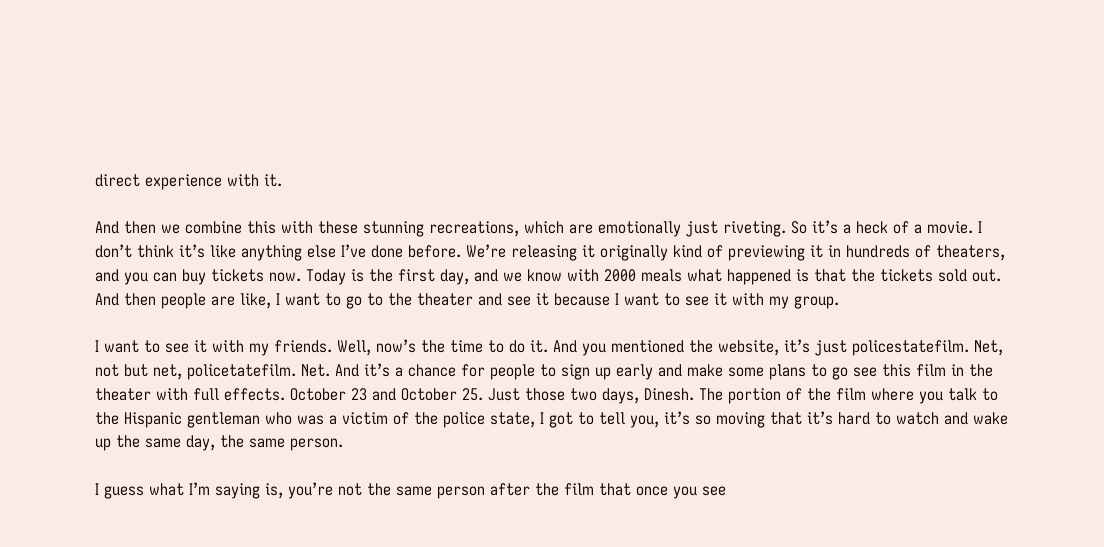direct experience with it.

And then we combine this with these stunning recreations, which are emotionally just riveting. So it’s a heck of a movie. I don’t think it’s like anything else I’ve done before. We’re releasing it originally kind of previewing it in hundreds of theaters, and you can buy tickets now. Today is the first day, and we know with 2000 meals what happened is that the tickets sold out. And then people are like, I want to go to the theater and see it because I want to see it with my group.

I want to see it with my friends. Well, now’s the time to do it. And you mentioned the website, it’s just policestatefilm. Net, not but net, policetatefilm. Net. And it’s a chance for people to sign up early and make some plans to go see this film in the theater with full effects. October 23 and October 25. Just those two days, Dinesh. The portion of the film where you talk to the Hispanic gentleman who was a victim of the police state, I got to tell you, it’s so moving that it’s hard to watch and wake up the same day, the same person.

I guess what I’m saying is, you’re not the same person after the film that once you see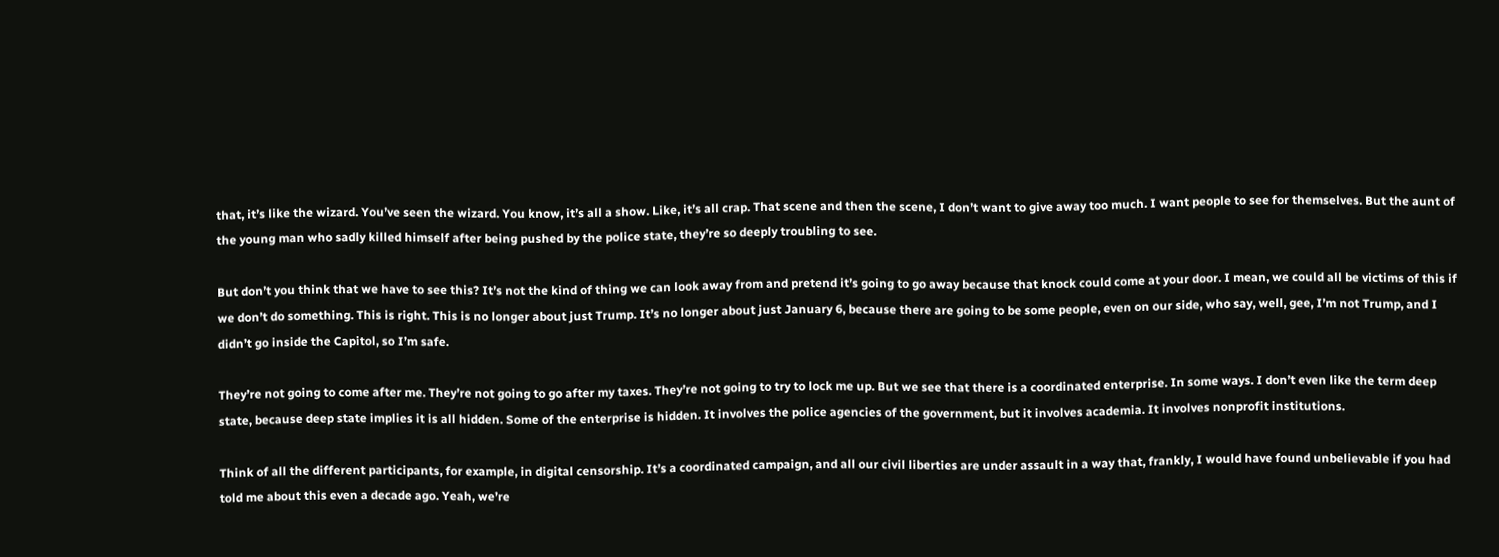that, it’s like the wizard. You’ve seen the wizard. You know, it’s all a show. Like, it’s all crap. That scene and then the scene, I don’t want to give away too much. I want people to see for themselves. But the aunt of the young man who sadly killed himself after being pushed by the police state, they’re so deeply troubling to see.

But don’t you think that we have to see this? It’s not the kind of thing we can look away from and pretend it’s going to go away because that knock could come at your door. I mean, we could all be victims of this if we don’t do something. This is right. This is no longer about just Trump. It’s no longer about just January 6, because there are going to be some people, even on our side, who say, well, gee, I’m not Trump, and I didn’t go inside the Capitol, so I’m safe.

They’re not going to come after me. They’re not going to go after my taxes. They’re not going to try to lock me up. But we see that there is a coordinated enterprise. In some ways. I don’t even like the term deep state, because deep state implies it is all hidden. Some of the enterprise is hidden. It involves the police agencies of the government, but it involves academia. It involves nonprofit institutions.

Think of all the different participants, for example, in digital censorship. It’s a coordinated campaign, and all our civil liberties are under assault in a way that, frankly, I would have found unbelievable if you had told me about this even a decade ago. Yeah, we’re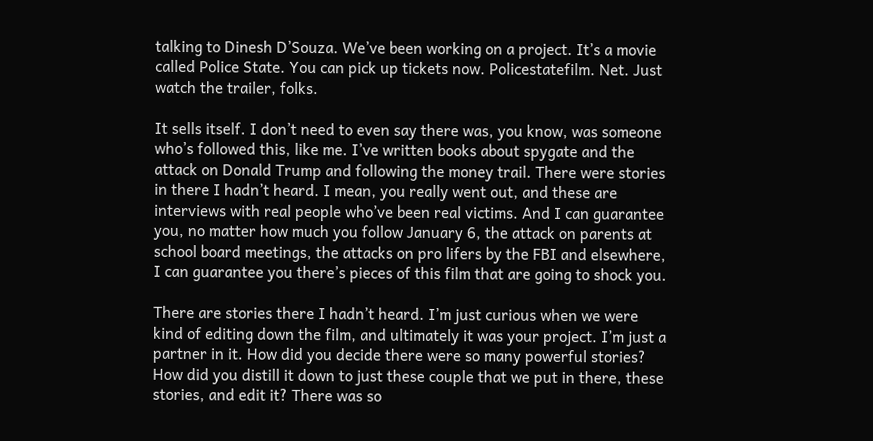talking to Dinesh D’Souza. We’ve been working on a project. It’s a movie called Police State. You can pick up tickets now. Policestatefilm. Net. Just watch the trailer, folks.

It sells itself. I don’t need to even say there was, you know, was someone who’s followed this, like me. I’ve written books about spygate and the attack on Donald Trump and following the money trail. There were stories in there I hadn’t heard. I mean, you really went out, and these are interviews with real people who’ve been real victims. And I can guarantee you, no matter how much you follow January 6, the attack on parents at school board meetings, the attacks on pro lifers by the FBI and elsewhere, I can guarantee you there’s pieces of this film that are going to shock you.

There are stories there I hadn’t heard. I’m just curious when we were kind of editing down the film, and ultimately it was your project. I’m just a partner in it. How did you decide there were so many powerful stories? How did you distill it down to just these couple that we put in there, these stories, and edit it? There was so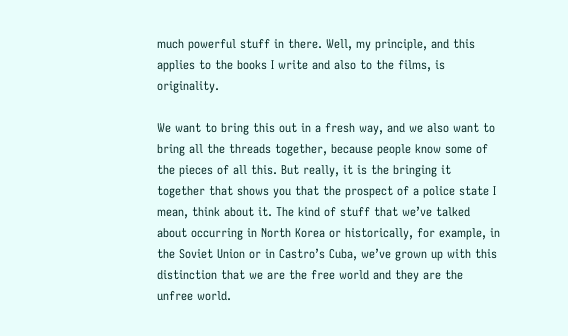much powerful stuff in there. Well, my principle, and this applies to the books I write and also to the films, is originality.

We want to bring this out in a fresh way, and we also want to bring all the threads together, because people know some of the pieces of all this. But really, it is the bringing it together that shows you that the prospect of a police state I mean, think about it. The kind of stuff that we’ve talked about occurring in North Korea or historically, for example, in the Soviet Union or in Castro’s Cuba, we’ve grown up with this distinction that we are the free world and they are the unfree world.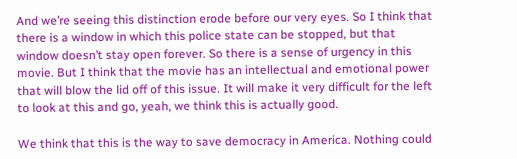And we’re seeing this distinction erode before our very eyes. So I think that there is a window in which this police state can be stopped, but that window doesn’t stay open forever. So there is a sense of urgency in this movie. But I think that the movie has an intellectual and emotional power that will blow the lid off of this issue. It will make it very difficult for the left to look at this and go, yeah, we think this is actually good.

We think that this is the way to save democracy in America. Nothing could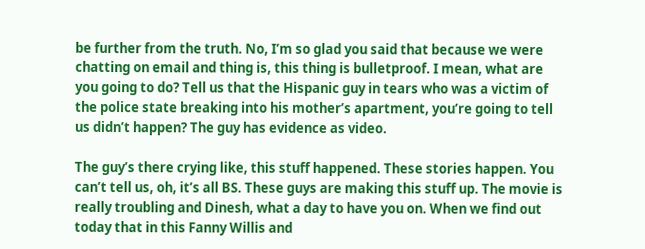be further from the truth. No, I’m so glad you said that because we were chatting on email and thing is, this thing is bulletproof. I mean, what are you going to do? Tell us that the Hispanic guy in tears who was a victim of the police state breaking into his mother’s apartment, you’re going to tell us didn’t happen? The guy has evidence as video.

The guy’s there crying like, this stuff happened. These stories happen. You can’t tell us, oh, it’s all BS. These guys are making this stuff up. The movie is really troubling and Dinesh, what a day to have you on. When we find out today that in this Fanny Willis and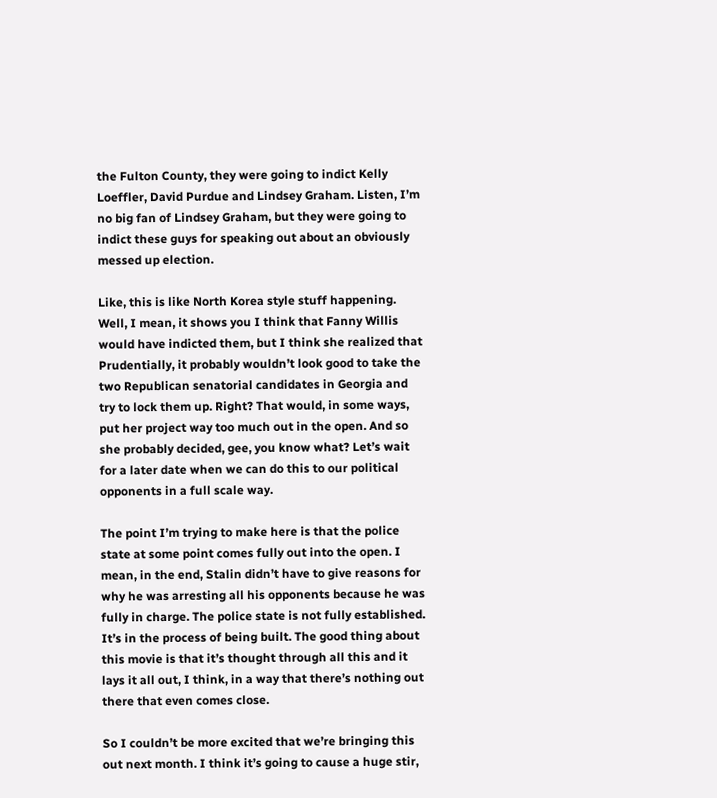the Fulton County, they were going to indict Kelly Loeffler, David Purdue and Lindsey Graham. Listen, I’m no big fan of Lindsey Graham, but they were going to indict these guys for speaking out about an obviously messed up election.

Like, this is like North Korea style stuff happening. Well, I mean, it shows you I think that Fanny Willis would have indicted them, but I think she realized that Prudentially, it probably wouldn’t look good to take the two Republican senatorial candidates in Georgia and try to lock them up. Right? That would, in some ways, put her project way too much out in the open. And so she probably decided, gee, you know what? Let’s wait for a later date when we can do this to our political opponents in a full scale way.

The point I’m trying to make here is that the police state at some point comes fully out into the open. I mean, in the end, Stalin didn’t have to give reasons for why he was arresting all his opponents because he was fully in charge. The police state is not fully established. It’s in the process of being built. The good thing about this movie is that it’s thought through all this and it lays it all out, I think, in a way that there’s nothing out there that even comes close.

So I couldn’t be more excited that we’re bringing this out next month. I think it’s going to cause a huge stir,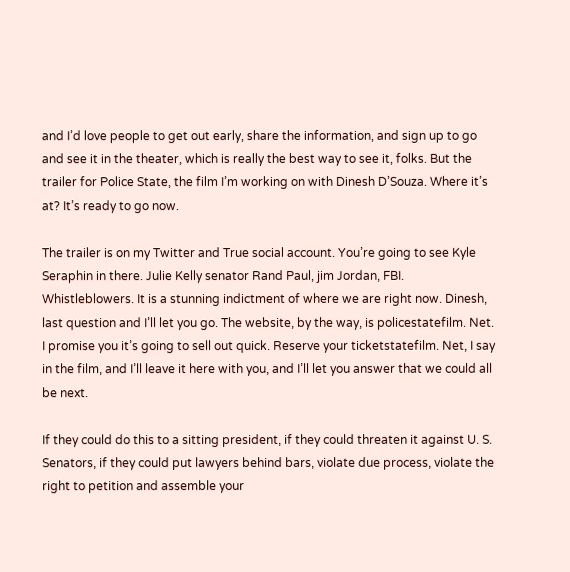and I’d love people to get out early, share the information, and sign up to go and see it in the theater, which is really the best way to see it, folks. But the trailer for Police State, the film I’m working on with Dinesh D’Souza. Where it’s at? It’s ready to go now.

The trailer is on my Twitter and True social account. You’re going to see Kyle Seraphin in there. Julie Kelly senator Rand Paul, jim Jordan, FBI. Whistleblowers. It is a stunning indictment of where we are right now. Dinesh, last question and I’ll let you go. The website, by the way, is policestatefilm. Net. I promise you it’s going to sell out quick. Reserve your ticketstatefilm. Net, I say in the film, and I’ll leave it here with you, and I’ll let you answer that we could all be next.

If they could do this to a sitting president, if they could threaten it against U. S. Senators, if they could put lawyers behind bars, violate due process, violate the right to petition and assemble your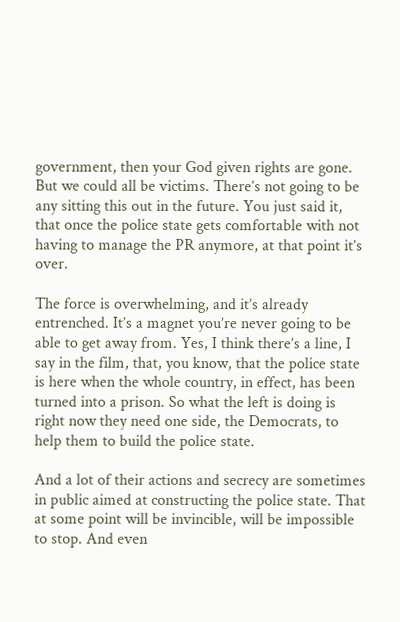government, then your God given rights are gone. But we could all be victims. There’s not going to be any sitting this out in the future. You just said it, that once the police state gets comfortable with not having to manage the PR anymore, at that point it’s over.

The force is overwhelming, and it’s already entrenched. It’s a magnet you’re never going to be able to get away from. Yes, I think there’s a line, I say in the film, that, you know, that the police state is here when the whole country, in effect, has been turned into a prison. So what the left is doing is right now they need one side, the Democrats, to help them to build the police state.

And a lot of their actions and secrecy are sometimes in public aimed at constructing the police state. That at some point will be invincible, will be impossible to stop. And even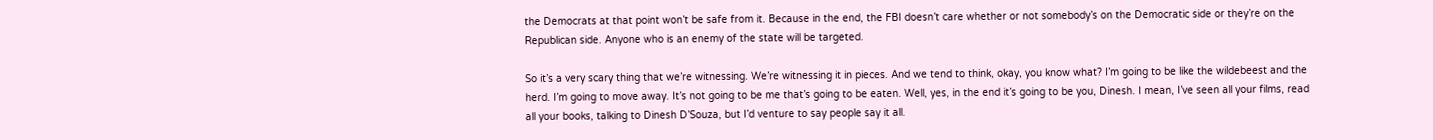the Democrats at that point won’t be safe from it. Because in the end, the FBI doesn’t care whether or not somebody’s on the Democratic side or they’re on the Republican side. Anyone who is an enemy of the state will be targeted.

So it’s a very scary thing that we’re witnessing. We’re witnessing it in pieces. And we tend to think, okay, you know what? I’m going to be like the wildebeest and the herd. I’m going to move away. It’s not going to be me that’s going to be eaten. Well, yes, in the end it’s going to be you, Dinesh. I mean, I’ve seen all your films, read all your books, talking to Dinesh D’Souza, but I’d venture to say people say it all.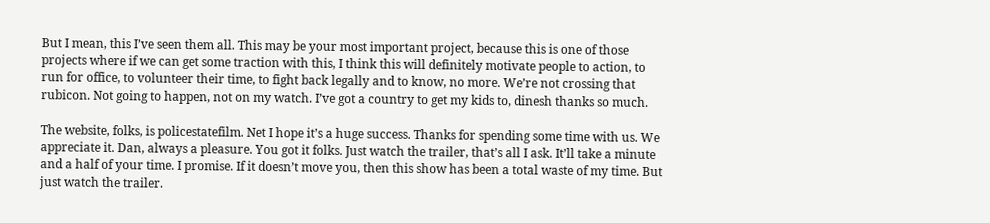But I mean, this I’ve seen them all. This may be your most important project, because this is one of those projects where if we can get some traction with this, I think this will definitely motivate people to action, to run for office, to volunteer their time, to fight back legally and to know, no more. We’re not crossing that rubicon. Not going to happen, not on my watch. I’ve got a country to get my kids to, dinesh thanks so much.

The website, folks, is policestatefilm. Net I hope it’s a huge success. Thanks for spending some time with us. We appreciate it. Dan, always a pleasure. You got it folks. Just watch the trailer, that’s all I ask. It’ll take a minute and a half of your time. I promise. If it doesn’t move you, then this show has been a total waste of my time. But just watch the trailer.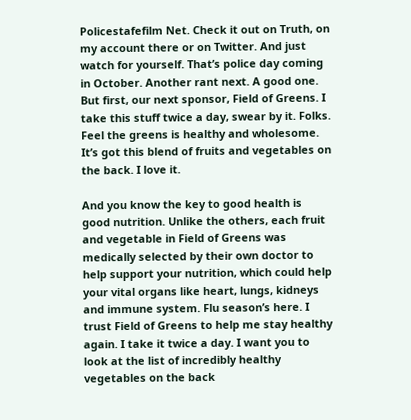Policestafefilm Net. Check it out on Truth, on my account there or on Twitter. And just watch for yourself. That’s police day coming in October. Another rant next. A good one. But first, our next sponsor, Field of Greens. I take this stuff twice a day, swear by it. Folks. Feel the greens is healthy and wholesome. It’s got this blend of fruits and vegetables on the back. I love it.

And you know the key to good health is good nutrition. Unlike the others, each fruit and vegetable in Field of Greens was medically selected by their own doctor to help support your nutrition, which could help your vital organs like heart, lungs, kidneys and immune system. Flu season’s here. I trust Field of Greens to help me stay healthy again. I take it twice a day. I want you to look at the list of incredibly healthy vegetables on the back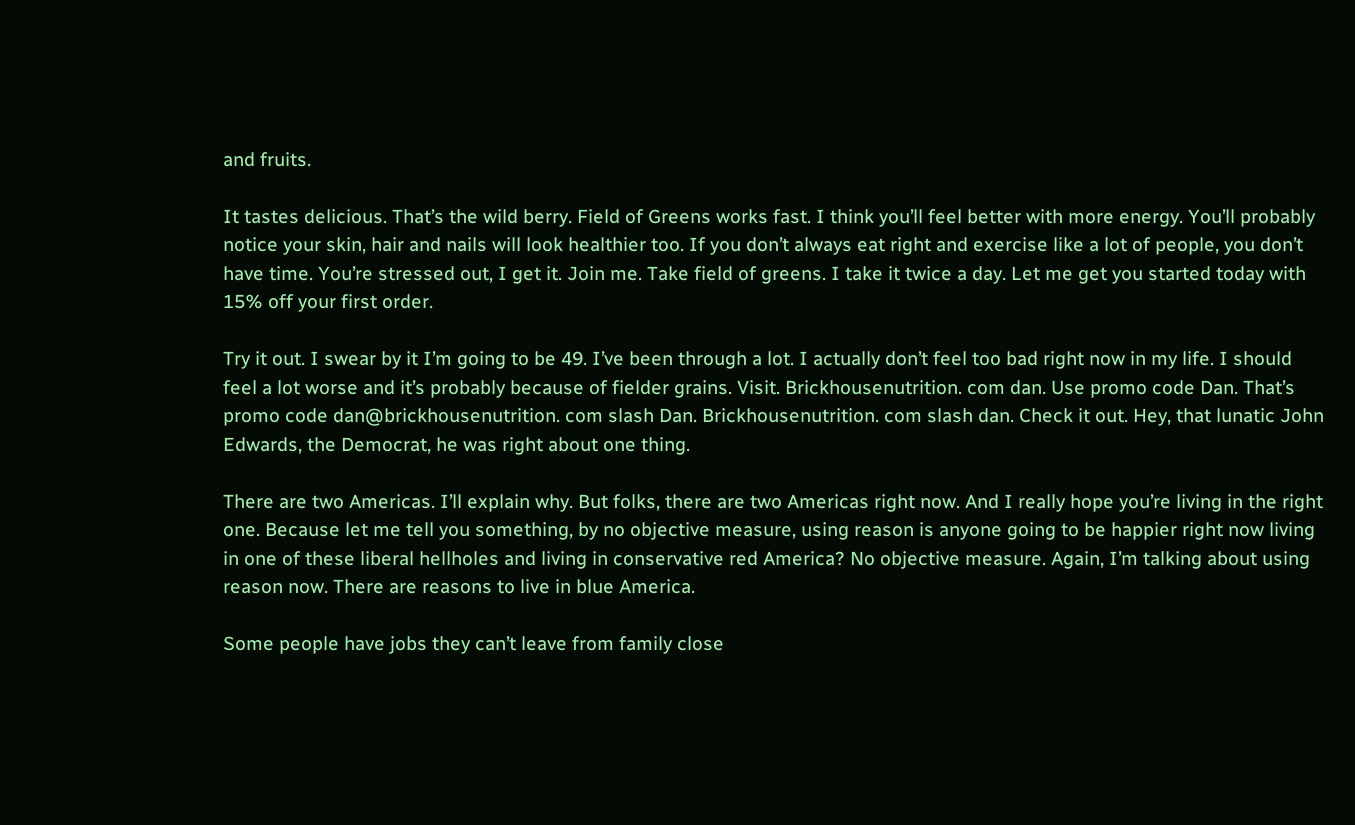and fruits.

It tastes delicious. That’s the wild berry. Field of Greens works fast. I think you’ll feel better with more energy. You’ll probably notice your skin, hair and nails will look healthier too. If you don’t always eat right and exercise like a lot of people, you don’t have time. You’re stressed out, I get it. Join me. Take field of greens. I take it twice a day. Let me get you started today with 15% off your first order.

Try it out. I swear by it I’m going to be 49. I’ve been through a lot. I actually don’t feel too bad right now in my life. I should feel a lot worse and it’s probably because of fielder grains. Visit. Brickhousenutrition. com dan. Use promo code Dan. That’s promo code dan@brickhousenutrition. com slash Dan. Brickhousenutrition. com slash dan. Check it out. Hey, that lunatic John Edwards, the Democrat, he was right about one thing.

There are two Americas. I’ll explain why. But folks, there are two Americas right now. And I really hope you’re living in the right one. Because let me tell you something, by no objective measure, using reason is anyone going to be happier right now living in one of these liberal hellholes and living in conservative red America? No objective measure. Again, I’m talking about using reason now. There are reasons to live in blue America.

Some people have jobs they can’t leave from family close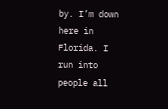by. I’m down here in Florida. I run into people all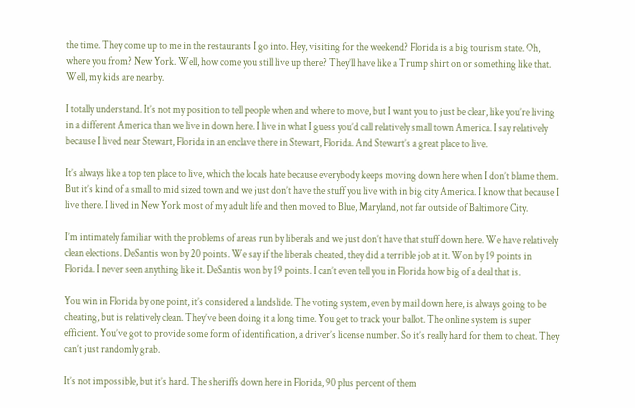the time. They come up to me in the restaurants I go into. Hey, visiting for the weekend? Florida is a big tourism state. Oh, where you from? New York. Well, how come you still live up there? They’ll have like a Trump shirt on or something like that. Well, my kids are nearby.

I totally understand. It’s not my position to tell people when and where to move, but I want you to just be clear, like you’re living in a different America than we live in down here. I live in what I guess you’d call relatively small town America. I say relatively because I lived near Stewart, Florida in an enclave there in Stewart, Florida. And Stewart’s a great place to live.

It’s always like a top ten place to live, which the locals hate because everybody keeps moving down here when I don’t blame them. But it’s kind of a small to mid sized town and we just don’t have the stuff you live with in big city America. I know that because I live there. I lived in New York most of my adult life and then moved to Blue, Maryland, not far outside of Baltimore City.

I’m intimately familiar with the problems of areas run by liberals and we just don’t have that stuff down here. We have relatively clean elections. DeSantis won by 20 points. We say if the liberals cheated, they did a terrible job at it. Won by 19 points in Florida. I never seen anything like it. DeSantis won by 19 points. I can’t even tell you in Florida how big of a deal that is.

You win in Florida by one point, it’s considered a landslide. The voting system, even by mail down here, is always going to be cheating, but is relatively clean. They’ve been doing it a long time. You get to track your ballot. The online system is super efficient. You’ve got to provide some form of identification, a driver’s license number. So it’s really hard for them to cheat. They can’t just randomly grab.

It’s not impossible, but it’s hard. The sheriffs down here in Florida, 90 plus percent of them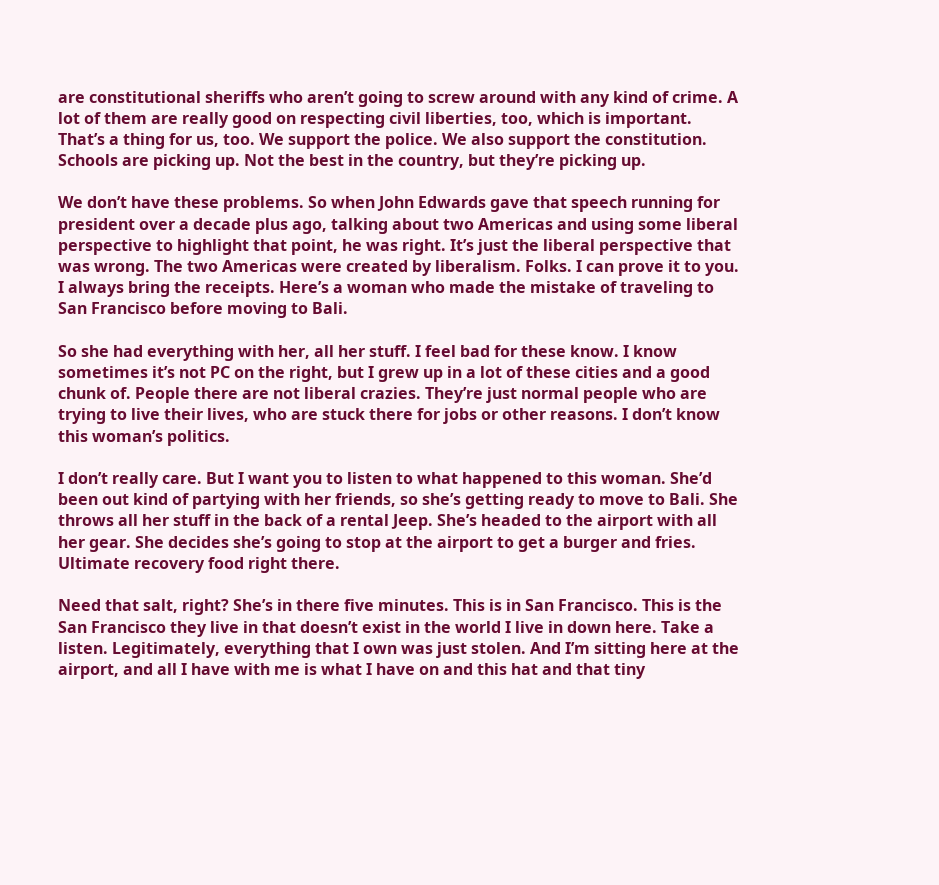are constitutional sheriffs who aren’t going to screw around with any kind of crime. A lot of them are really good on respecting civil liberties, too, which is important. That’s a thing for us, too. We support the police. We also support the constitution. Schools are picking up. Not the best in the country, but they’re picking up.

We don’t have these problems. So when John Edwards gave that speech running for president over a decade plus ago, talking about two Americas and using some liberal perspective to highlight that point, he was right. It’s just the liberal perspective that was wrong. The two Americas were created by liberalism. Folks. I can prove it to you. I always bring the receipts. Here’s a woman who made the mistake of traveling to San Francisco before moving to Bali.

So she had everything with her, all her stuff. I feel bad for these know. I know sometimes it’s not PC on the right, but I grew up in a lot of these cities and a good chunk of. People there are not liberal crazies. They’re just normal people who are trying to live their lives, who are stuck there for jobs or other reasons. I don’t know this woman’s politics.

I don’t really care. But I want you to listen to what happened to this woman. She’d been out kind of partying with her friends, so she’s getting ready to move to Bali. She throws all her stuff in the back of a rental Jeep. She’s headed to the airport with all her gear. She decides she’s going to stop at the airport to get a burger and fries. Ultimate recovery food right there.

Need that salt, right? She’s in there five minutes. This is in San Francisco. This is the San Francisco they live in that doesn’t exist in the world I live in down here. Take a listen. Legitimately, everything that I own was just stolen. And I’m sitting here at the airport, and all I have with me is what I have on and this hat and that tiny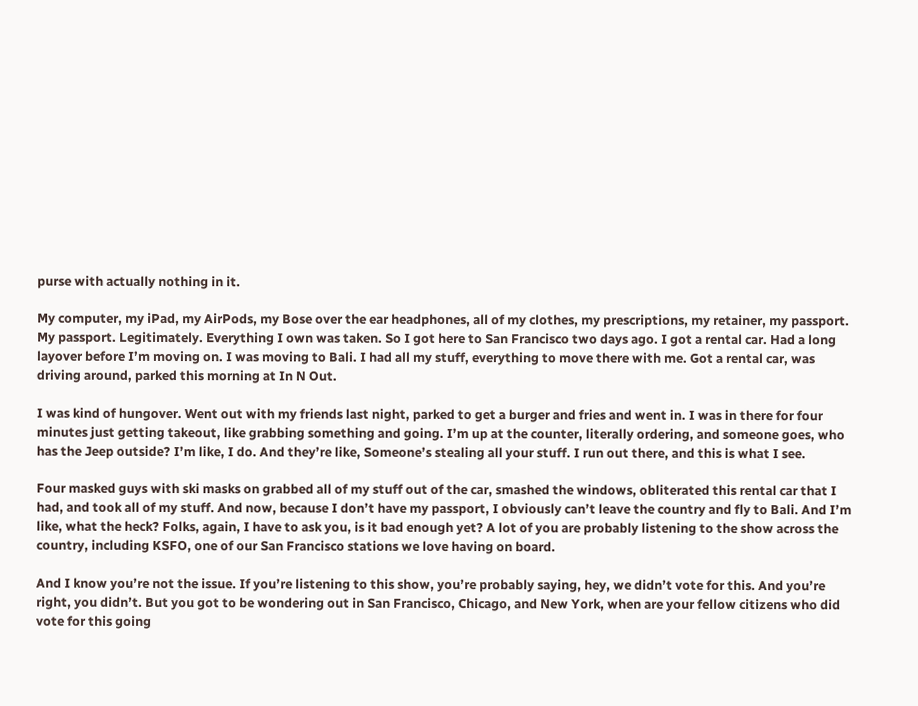purse with actually nothing in it.

My computer, my iPad, my AirPods, my Bose over the ear headphones, all of my clothes, my prescriptions, my retainer, my passport. My passport. Legitimately. Everything I own was taken. So I got here to San Francisco two days ago. I got a rental car. Had a long layover before I’m moving on. I was moving to Bali. I had all my stuff, everything to move there with me. Got a rental car, was driving around, parked this morning at In N Out.

I was kind of hungover. Went out with my friends last night, parked to get a burger and fries and went in. I was in there for four minutes just getting takeout, like grabbing something and going. I’m up at the counter, literally ordering, and someone goes, who has the Jeep outside? I’m like, I do. And they’re like, Someone’s stealing all your stuff. I run out there, and this is what I see.

Four masked guys with ski masks on grabbed all of my stuff out of the car, smashed the windows, obliterated this rental car that I had, and took all of my stuff. And now, because I don’t have my passport, I obviously can’t leave the country and fly to Bali. And I’m like, what the heck? Folks, again, I have to ask you, is it bad enough yet? A lot of you are probably listening to the show across the country, including KSFO, one of our San Francisco stations we love having on board.

And I know you’re not the issue. If you’re listening to this show, you’re probably saying, hey, we didn’t vote for this. And you’re right, you didn’t. But you got to be wondering out in San Francisco, Chicago, and New York, when are your fellow citizens who did vote for this going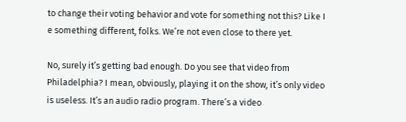to change their voting behavior and vote for something not this? Like I e something different, folks. We’re not even close to there yet.

No, surely it’s getting bad enough. Do you see that video from Philadelphia? I mean, obviously, playing it on the show, it’s only video is useless. It’s an audio radio program. There’s a video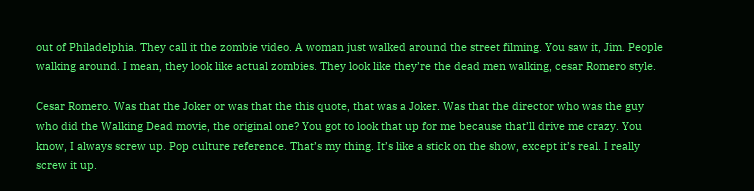out of Philadelphia. They call it the zombie video. A woman just walked around the street filming. You saw it, Jim. People walking around. I mean, they look like actual zombies. They look like they’re the dead men walking, cesar Romero style.

Cesar Romero. Was that the Joker or was that the this quote, that was a Joker. Was that the director who was the guy who did the Walking Dead movie, the original one? You got to look that up for me because that’ll drive me crazy. You know, I always screw up. Pop culture reference. That’s my thing. It’s like a stick on the show, except it’s real. I really screw it up.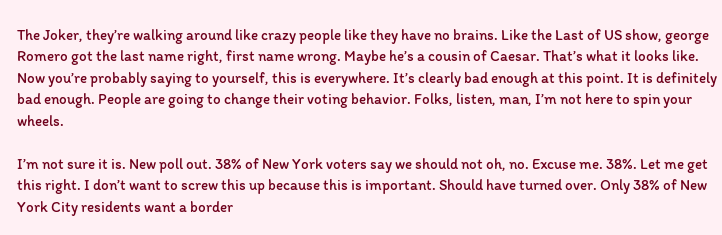The Joker, they’re walking around like crazy people like they have no brains. Like the Last of US show, george Romero got the last name right, first name wrong. Maybe he’s a cousin of Caesar. That’s what it looks like. Now you’re probably saying to yourself, this is everywhere. It’s clearly bad enough at this point. It is definitely bad enough. People are going to change their voting behavior. Folks, listen, man, I’m not here to spin your wheels.

I’m not sure it is. New poll out. 38% of New York voters say we should not oh, no. Excuse me. 38%. Let me get this right. I don’t want to screw this up because this is important. Should have turned over. Only 38% of New York City residents want a border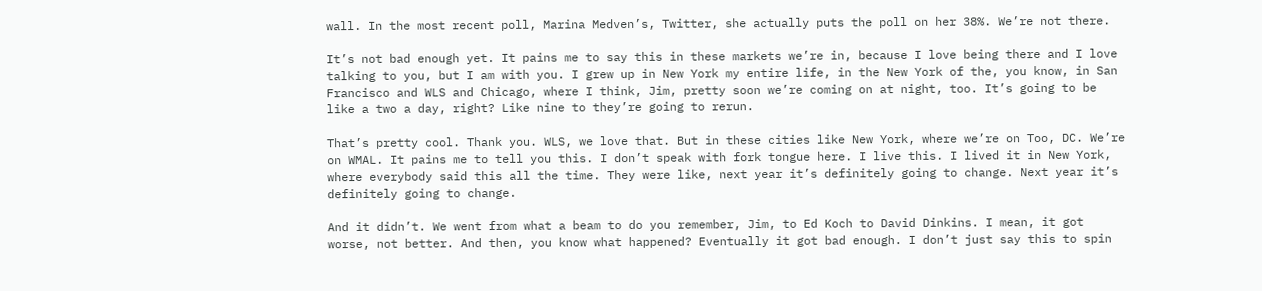wall. In the most recent poll, Marina Medven’s, Twitter, she actually puts the poll on her 38%. We’re not there.

It’s not bad enough yet. It pains me to say this in these markets we’re in, because I love being there and I love talking to you, but I am with you. I grew up in New York my entire life, in the New York of the, you know, in San Francisco and WLS and Chicago, where I think, Jim, pretty soon we’re coming on at night, too. It’s going to be like a two a day, right? Like nine to they’re going to rerun.

That’s pretty cool. Thank you. WLS, we love that. But in these cities like New York, where we’re on Too, DC. We’re on WMAL. It pains me to tell you this. I don’t speak with fork tongue here. I live this. I lived it in New York, where everybody said this all the time. They were like, next year it’s definitely going to change. Next year it’s definitely going to change.

And it didn’t. We went from what a beam to do you remember, Jim, to Ed Koch to David Dinkins. I mean, it got worse, not better. And then, you know what happened? Eventually it got bad enough. I don’t just say this to spin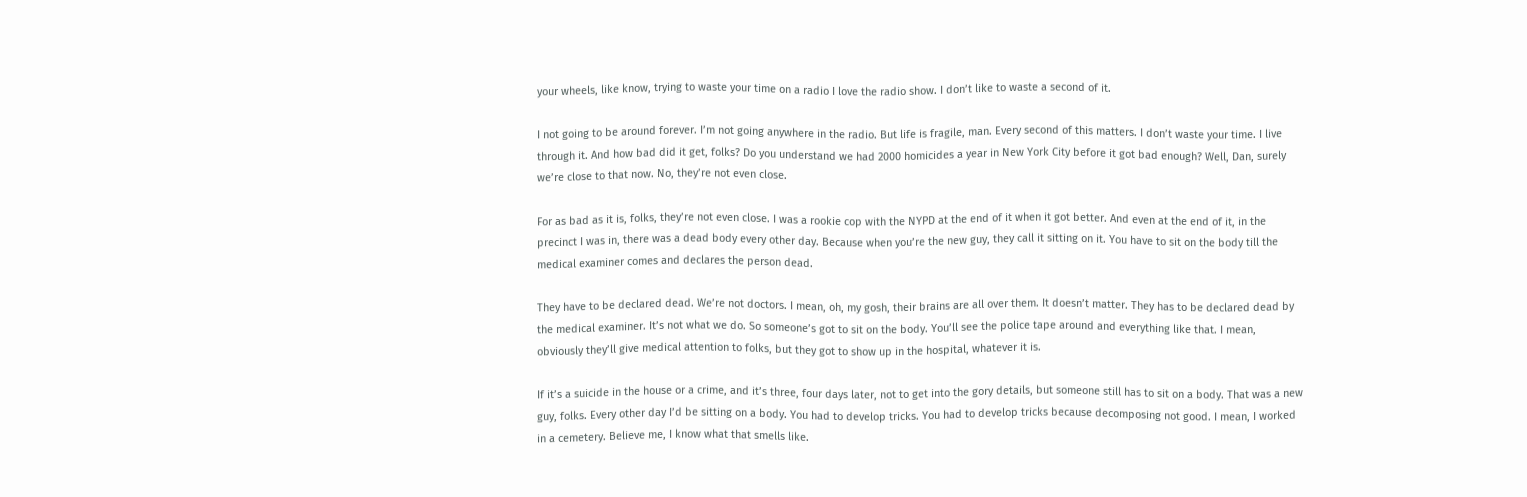your wheels, like know, trying to waste your time on a radio I love the radio show. I don’t like to waste a second of it.

I not going to be around forever. I’m not going anywhere in the radio. But life is fragile, man. Every second of this matters. I don’t waste your time. I live through it. And how bad did it get, folks? Do you understand we had 2000 homicides a year in New York City before it got bad enough? Well, Dan, surely we’re close to that now. No, they’re not even close.

For as bad as it is, folks, they’re not even close. I was a rookie cop with the NYPD at the end of it when it got better. And even at the end of it, in the precinct I was in, there was a dead body every other day. Because when you’re the new guy, they call it sitting on it. You have to sit on the body till the medical examiner comes and declares the person dead.

They have to be declared dead. We’re not doctors. I mean, oh, my gosh, their brains are all over them. It doesn’t matter. They has to be declared dead by the medical examiner. It’s not what we do. So someone’s got to sit on the body. You’ll see the police tape around and everything like that. I mean, obviously they’ll give medical attention to folks, but they got to show up in the hospital, whatever it is.

If it’s a suicide in the house or a crime, and it’s three, four days later, not to get into the gory details, but someone still has to sit on a body. That was a new guy, folks. Every other day I’d be sitting on a body. You had to develop tricks. You had to develop tricks because decomposing not good. I mean, I worked in a cemetery. Believe me, I know what that smells like.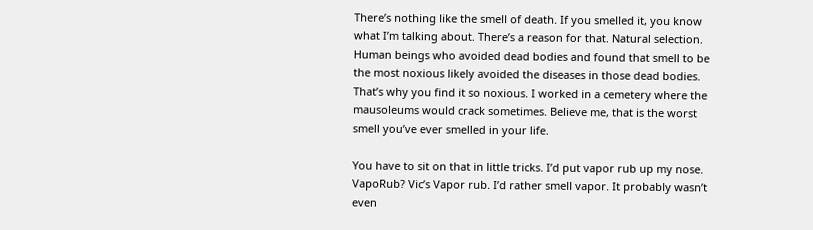There’s nothing like the smell of death. If you smelled it, you know what I’m talking about. There’s a reason for that. Natural selection. Human beings who avoided dead bodies and found that smell to be the most noxious likely avoided the diseases in those dead bodies. That’s why you find it so noxious. I worked in a cemetery where the mausoleums would crack sometimes. Believe me, that is the worst smell you’ve ever smelled in your life.

You have to sit on that in little tricks. I’d put vapor rub up my nose. VapoRub? Vic’s Vapor rub. I’d rather smell vapor. It probably wasn’t even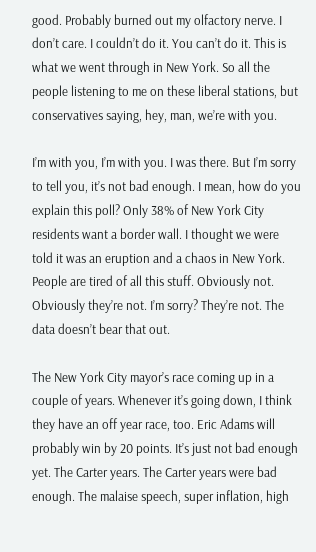good. Probably burned out my olfactory nerve. I don’t care. I couldn’t do it. You can’t do it. This is what we went through in New York. So all the people listening to me on these liberal stations, but conservatives saying, hey, man, we’re with you.

I’m with you, I’m with you. I was there. But I’m sorry to tell you, it’s not bad enough. I mean, how do you explain this poll? Only 38% of New York City residents want a border wall. I thought we were told it was an eruption and a chaos in New York. People are tired of all this stuff. Obviously not. Obviously they’re not. I’m sorry? They’re not. The data doesn’t bear that out.

The New York City mayor’s race coming up in a couple of years. Whenever it’s going down, I think they have an off year race, too. Eric Adams will probably win by 20 points. It’s just not bad enough yet. The Carter years. The Carter years were bad enough. The malaise speech, super inflation, high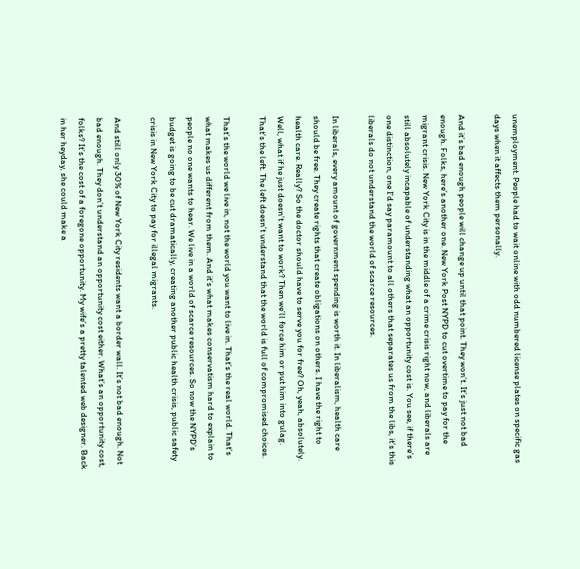unemployment. People had to wait online with odd numbered license plates on specific gas days when it affects them personally.

And it’s bad enough people will change up until that point. They won’t. It’s just not bad enough. Folks, here’s another one. New York Post NYPD to cut overtime to pay for the migrant crisis. New York City is in the middle of a crime crisis right now, and liberals are still absolutely incapable of understanding what an opportunity cost is. You see, if there’s one distinction, one I’d say paramount to all others that separates us from the libs, it’s this liberals do not understand the world of scarce resources.

In liberals, every amount of government spending is worth it. In liberalism, health care should be free. They create rights that create obligations on others. I have the right to health care. Really? So the doctor should have to serve you for free? Oh, yeah, absolutely. Well, what if he just doesn’t want to work? Then we’ll force him or put him into gulag. That’s the left. The left doesn’t understand that the world is full of compromised choices.

That’s the world we live in, not the world you want to live in. That’s the real world. That’s what makes us different from them. And it’s what makes conservatism hard to explain to people no one wants to hear. We live in a world of scarce resources. So now the NYPD’s budget is going to be cut dramatically, creating another public health crisis, public safety crisis in New York City to pay for illegal migrants.

And still only 30% of New York City residents want a border wall. It’s not bad enough. Not bad enough. They don’t understand an opportunity cost either. What’s an opportunity cost, folks? It’s the cost of a foregone opportunity. My wife’s a pretty talented web designer. Back in her heyday, she could make a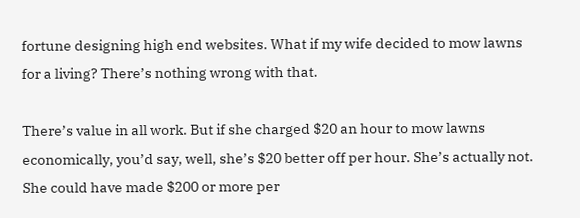fortune designing high end websites. What if my wife decided to mow lawns for a living? There’s nothing wrong with that.

There’s value in all work. But if she charged $20 an hour to mow lawns economically, you’d say, well, she’s $20 better off per hour. She’s actually not. She could have made $200 or more per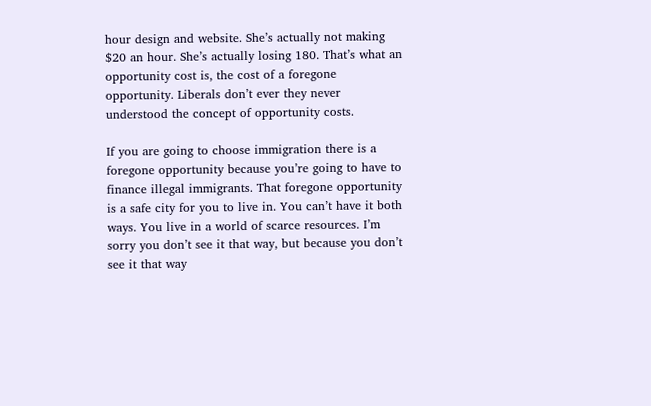hour design and website. She’s actually not making $20 an hour. She’s actually losing 180. That’s what an opportunity cost is, the cost of a foregone opportunity. Liberals don’t ever they never understood the concept of opportunity costs.

If you are going to choose immigration there is a foregone opportunity because you’re going to have to finance illegal immigrants. That foregone opportunity is a safe city for you to live in. You can’t have it both ways. You live in a world of scarce resources. I’m sorry you don’t see it that way, but because you don’t see it that way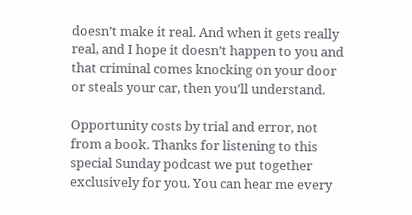doesn’t make it real. And when it gets really real, and I hope it doesn’t happen to you and that criminal comes knocking on your door or steals your car, then you’ll understand.

Opportunity costs by trial and error, not from a book. Thanks for listening to this special Sunday podcast we put together exclusively for you. You can hear me every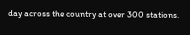day across the country at over 300 stations.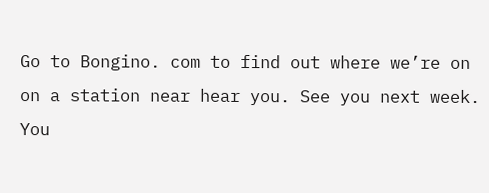Go to Bongino. com to find out where we’re on on a station near hear you. See you next week. You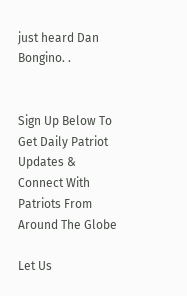just heard Dan Bongino. .


Sign Up Below To Get Daily Patriot Updates & Connect With Patriots From Around The Globe

Let Us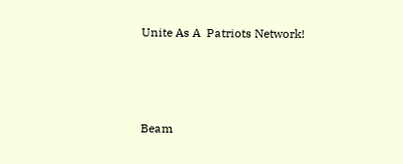Unite As A  Patriots Network!



Beam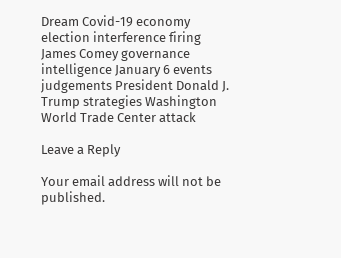Dream Covid-19 economy election interference firing James Comey governance intelligence January 6 events judgements President Donald J. Trump strategies Washington World Trade Center attack

Leave a Reply

Your email address will not be published.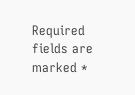Required fields are marked *